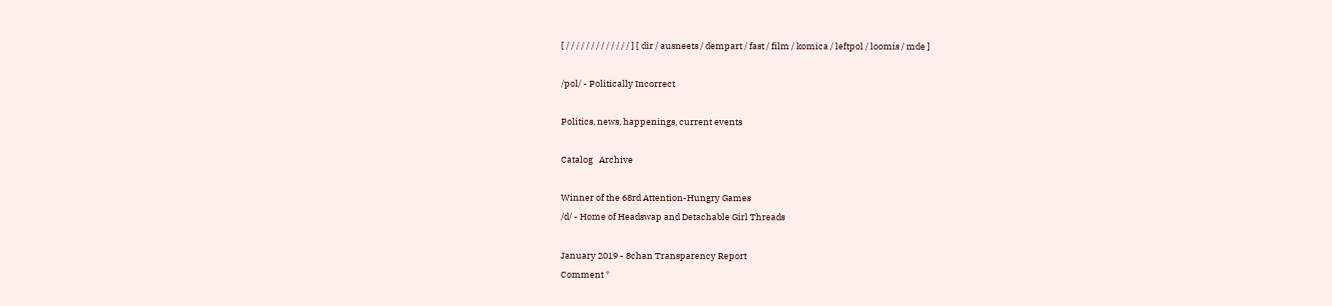[ / / / / / / / / / / / / / ] [ dir / ausneets / dempart / fast / film / komica / leftpol / loomis / mde ]

/pol/ - Politically Incorrect

Politics, news, happenings, current events

Catalog   Archive

Winner of the 68rd Attention-Hungry Games
/d/ - Home of Headswap and Detachable Girl Threads

January 2019 - 8chan Transparency Report
Comment *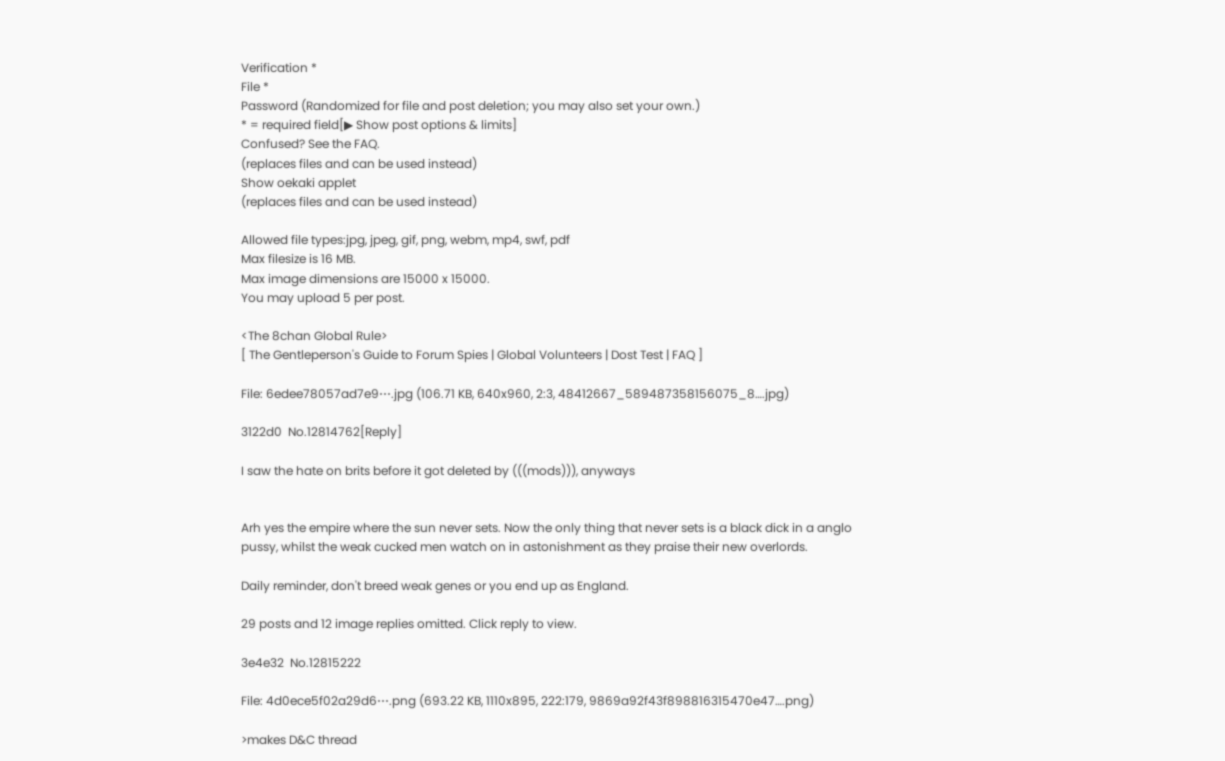Verification *
File *
Password (Randomized for file and post deletion; you may also set your own.)
* = required field[▶ Show post options & limits]
Confused? See the FAQ.
(replaces files and can be used instead)
Show oekaki applet
(replaces files and can be used instead)

Allowed file types:jpg, jpeg, gif, png, webm, mp4, swf, pdf
Max filesize is 16 MB.
Max image dimensions are 15000 x 15000.
You may upload 5 per post.

<The 8chan Global Rule>
[ The Gentleperson's Guide to Forum Spies | Global Volunteers | Dost Test | FAQ ]

File: 6edee78057ad7e9⋯.jpg (106.71 KB, 640x960, 2:3, 48412667_589487358156075_8….jpg)

3122d0  No.12814762[Reply]

I saw the hate on brits before it got deleted by (((mods))), anyways


Arh yes the empire where the sun never sets. Now the only thing that never sets is a black dick in a anglo pussy, whilst the weak cucked men watch on in astonishment as they praise their new overlords.

Daily reminder, don't breed weak genes or you end up as England.

29 posts and 12 image replies omitted. Click reply to view.

3e4e32  No.12815222

File: 4d0ece5f02a29d6⋯.png (693.22 KB, 1110x895, 222:179, 9869a92f43f898816315470e47….png)

>makes D&C thread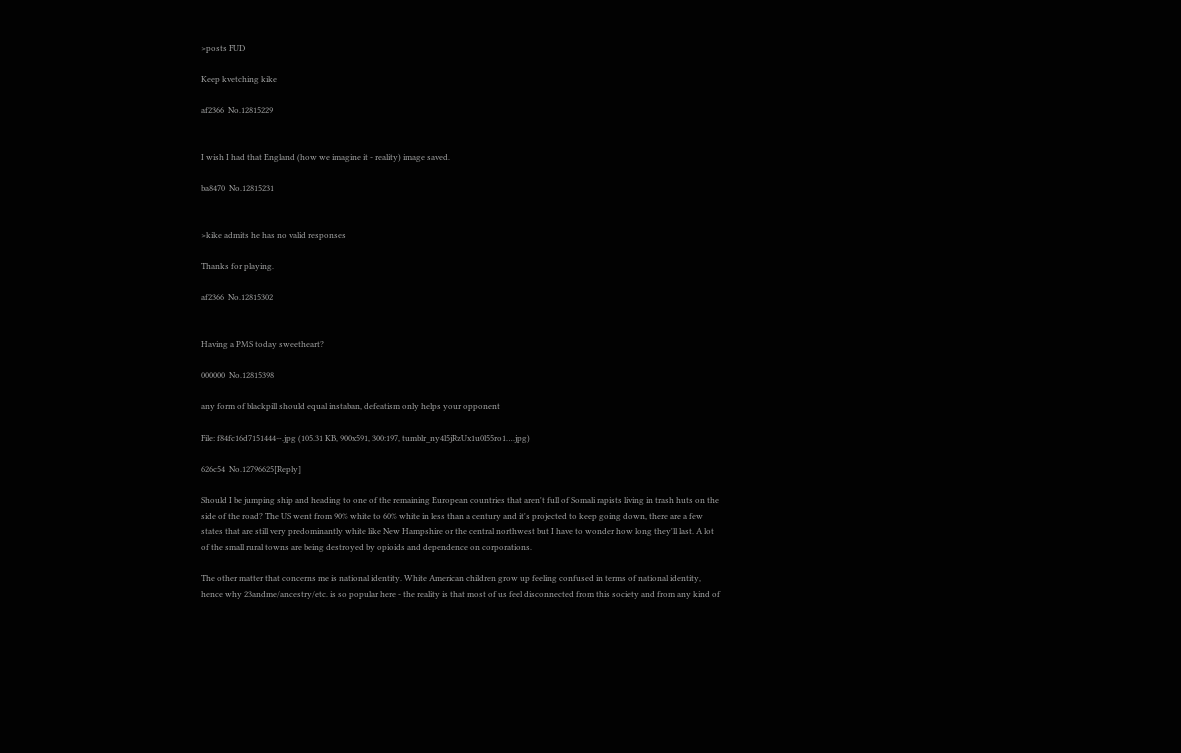>posts FUD

Keep kvetching kike

af2366  No.12815229


I wish I had that England (how we imagine it - reality) image saved.

ba8470  No.12815231


>kike admits he has no valid responses

Thanks for playing.

af2366  No.12815302


Having a PMS today sweetheart?

000000  No.12815398

any form of blackpill should equal instaban, defeatism only helps your opponent

File: f84fc16d7151444⋯.jpg (105.31 KB, 900x591, 300:197, tumblr_ny4l5jRzUx1u0l55ro1….jpg)

626c54  No.12796625[Reply]

Should I be jumping ship and heading to one of the remaining European countries that aren't full of Somali rapists living in trash huts on the side of the road? The US went from 90% white to 60% white in less than a century and it's projected to keep going down, there are a few states that are still very predominantly white like New Hampshire or the central northwest but I have to wonder how long they'll last. A lot of the small rural towns are being destroyed by opioids and dependence on corporations.

The other matter that concerns me is national identity. White American children grow up feeling confused in terms of national identity, hence why 23andme/ancestry/etc. is so popular here - the reality is that most of us feel disconnected from this society and from any kind of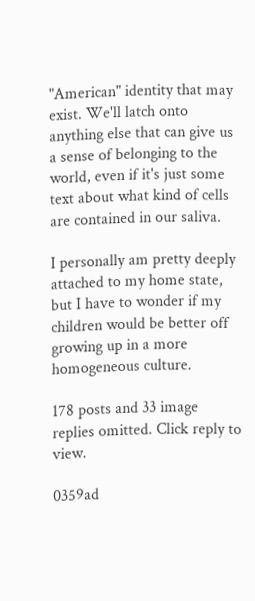"American" identity that may exist. We'll latch onto anything else that can give us a sense of belonging to the world, even if it's just some text about what kind of cells are contained in our saliva.

I personally am pretty deeply attached to my home state, but I have to wonder if my children would be better off growing up in a more homogeneous culture.

178 posts and 33 image replies omitted. Click reply to view.

0359ad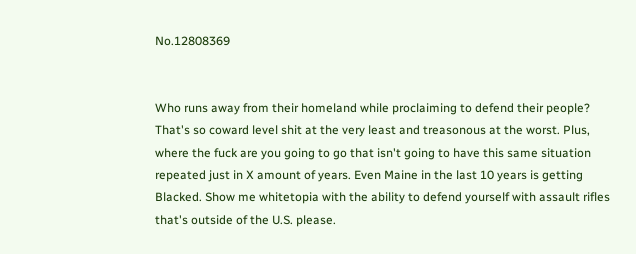No.12808369


Who runs away from their homeland while proclaiming to defend their people? That's so coward level shit at the very least and treasonous at the worst. Plus, where the fuck are you going to go that isn't going to have this same situation repeated just in X amount of years. Even Maine in the last 10 years is getting Blacked. Show me whitetopia with the ability to defend yourself with assault rifles that's outside of the U.S. please.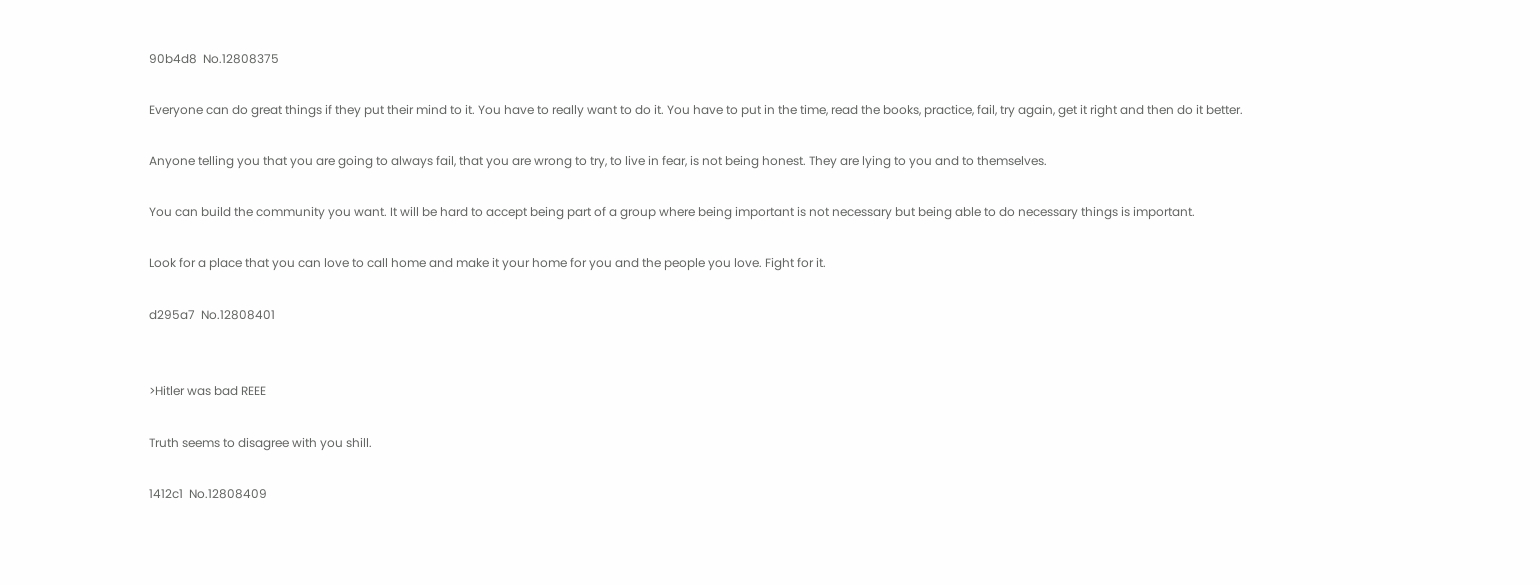90b4d8  No.12808375

Everyone can do great things if they put their mind to it. You have to really want to do it. You have to put in the time, read the books, practice, fail, try again, get it right and then do it better.

Anyone telling you that you are going to always fail, that you are wrong to try, to live in fear, is not being honest. They are lying to you and to themselves.

You can build the community you want. It will be hard to accept being part of a group where being important is not necessary but being able to do necessary things is important.

Look for a place that you can love to call home and make it your home for you and the people you love. Fight for it.

d295a7  No.12808401


>Hitler was bad REEE

Truth seems to disagree with you shill.

1412c1  No.12808409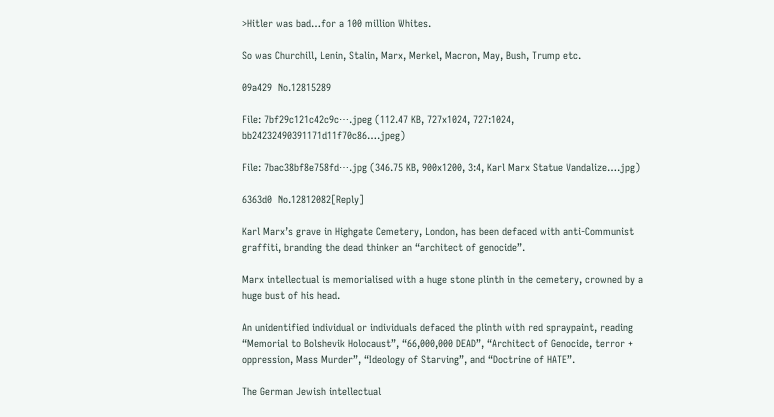>Hitler was bad…for a 100 million Whites.

So was Churchill, Lenin, Stalin, Marx, Merkel, Macron, May, Bush, Trump etc.

09a429  No.12815289

File: 7bf29c121c42c9c⋯.jpeg (112.47 KB, 727x1024, 727:1024, bb24232490391171d11f70c86….jpeg)

File: 7bac38bf8e758fd⋯.jpg (346.75 KB, 900x1200, 3:4, Karl Marx Statue Vandalize….jpg)

6363d0  No.12812082[Reply]

Karl Marx’s grave in Highgate Cemetery, London, has been defaced with anti-Communist graffiti, branding the dead thinker an “architect of genocide”.

Marx intellectual is memorialised with a huge stone plinth in the cemetery, crowned by a huge bust of his head.

An unidentified individual or individuals defaced the plinth with red spraypaint, reading “Memorial to Bolshevik Holocaust”, “66,000,000 DEAD”, “Architect of Genocide, terror + oppression, Mass Murder”, “Ideology of Starving”, and “Doctrine of HATE”.

The German Jewish intellectual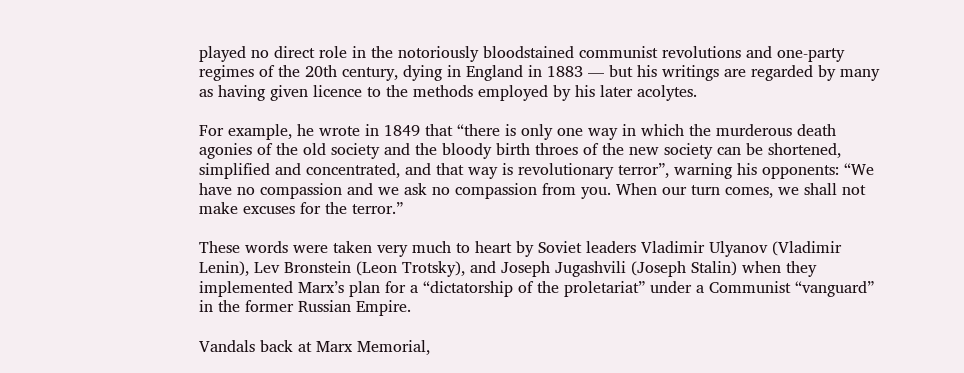played no direct role in the notoriously bloodstained communist revolutions and one-party regimes of the 20th century, dying in England in 1883 — but his writings are regarded by many as having given licence to the methods employed by his later acolytes.

For example, he wrote in 1849 that “there is only one way in which the murderous death agonies of the old society and the bloody birth throes of the new society can be shortened, simplified and concentrated, and that way is revolutionary terror”, warning his opponents: “We have no compassion and we ask no compassion from you. When our turn comes, we shall not make excuses for the terror.”

These words were taken very much to heart by Soviet leaders Vladimir Ulyanov (Vladimir Lenin), Lev Bronstein (Leon Trotsky), and Joseph Jugashvili (Joseph Stalin) when they implemented Marx’s plan for a “dictatorship of the proletariat” under a Communist “vanguard” in the former Russian Empire.

Vandals back at Marx Memorial,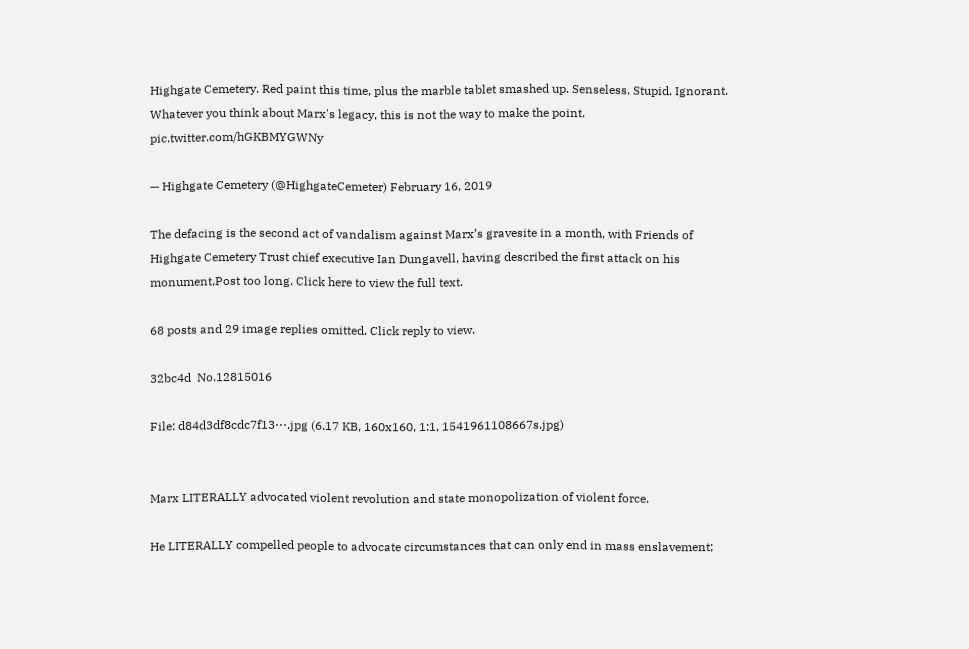Highgate Cemetery. Red paint this time, plus the marble tablet smashed up. Senseless. Stupid. Ignorant. Whatever you think about Marx's legacy, this is not the way to make the point. pic.twitter.com/hGKBMYGWNy

— Highgate Cemetery (@HighgateCemeter) February 16, 2019

The defacing is the second act of vandalism against Marx’s gravesite in a month, with Friends of Highgate Cemetery Trust chief executive Ian Dungavell, having described the first attack on his monument,Post too long. Click here to view the full text.

68 posts and 29 image replies omitted. Click reply to view.

32bc4d  No.12815016

File: d84d3df8cdc7f13⋯.jpg (6.17 KB, 160x160, 1:1, 1541961108667s.jpg)


Marx LITERALLY advocated violent revolution and state monopolization of violent force.

He LITERALLY compelled people to advocate circumstances that can only end in mass enslavement;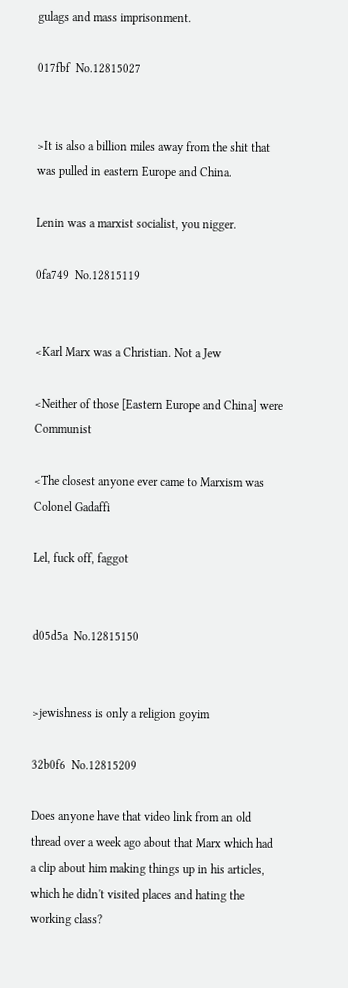gulags and mass imprisonment.

017fbf  No.12815027


>It is also a billion miles away from the shit that was pulled in eastern Europe and China.

Lenin was a marxist socialist, you nigger.

0fa749  No.12815119


<Karl Marx was a Christian. Not a Jew

<Neither of those [Eastern Europe and China] were Communist

<The closest anyone ever came to Marxism was Colonel Gadaffi

Lel, fuck off, faggot


d05d5a  No.12815150


>jewishness is only a religion goyim

32b0f6  No.12815209

Does anyone have that video link from an old thread over a week ago about that Marx which had a clip about him making things up in his articles, which he didn't visited places and hating the working class?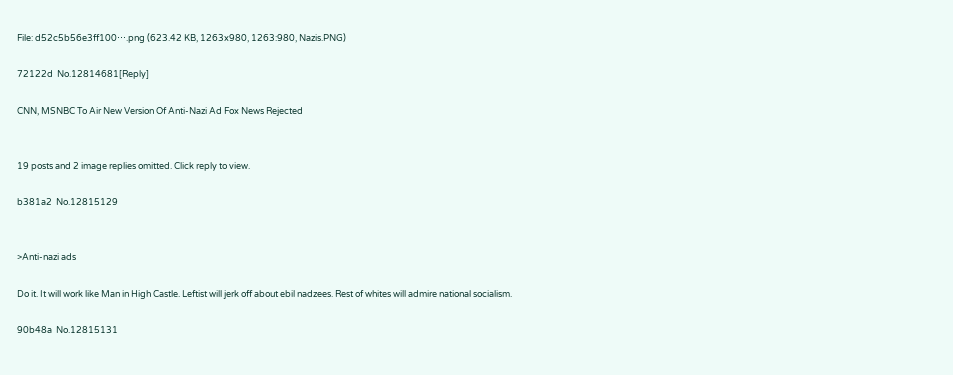File: d52c5b56e3ff100⋯.png (623.42 KB, 1263x980, 1263:980, Nazis.PNG)

72122d  No.12814681[Reply]

CNN, MSNBC To Air New Version Of Anti-Nazi Ad Fox News Rejected


19 posts and 2 image replies omitted. Click reply to view.

b381a2  No.12815129


>Anti-nazi ads

Do it. It will work like Man in High Castle. Leftist will jerk off about ebil nadzees. Rest of whites will admire national socialism.

90b48a  No.12815131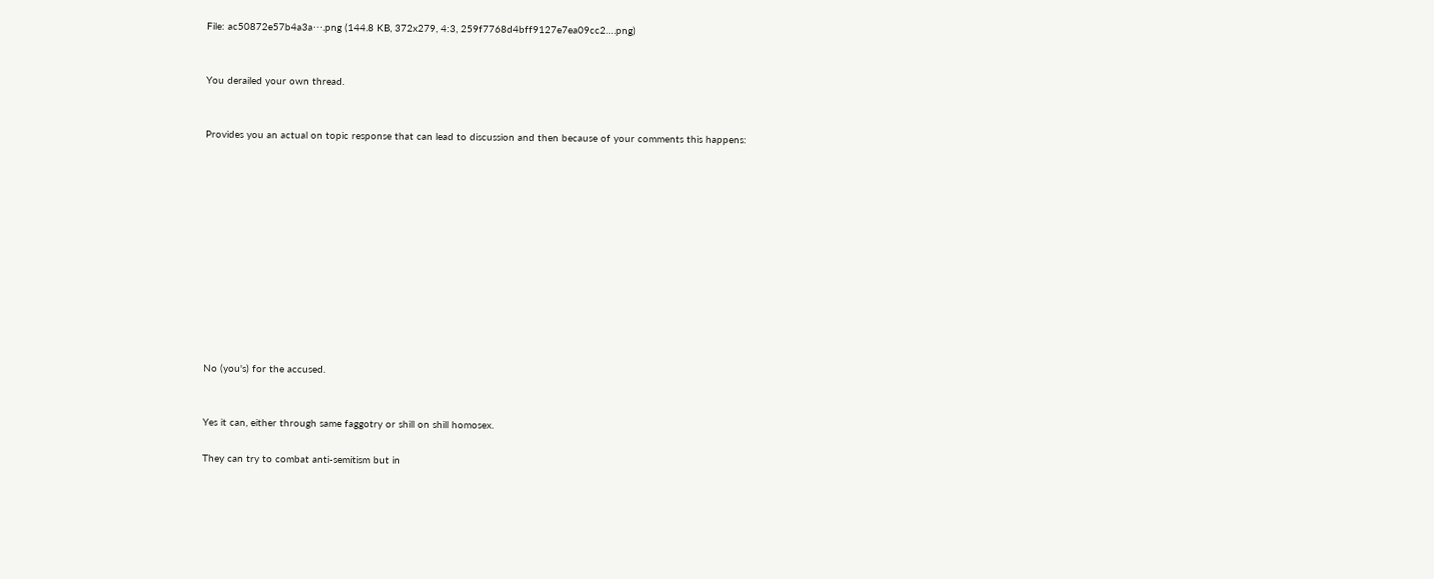File: ac50872e57b4a3a⋯.png (144.8 KB, 372x279, 4:3, 259f7768d4bff9127e7ea09cc2….png)


You derailed your own thread.


Provides you an actual on topic response that can lead to discussion and then because of your comments this happens:












No (you's) for the accused.


Yes it can, either through same faggotry or shill on shill homosex.

They can try to combat anti-semitism but in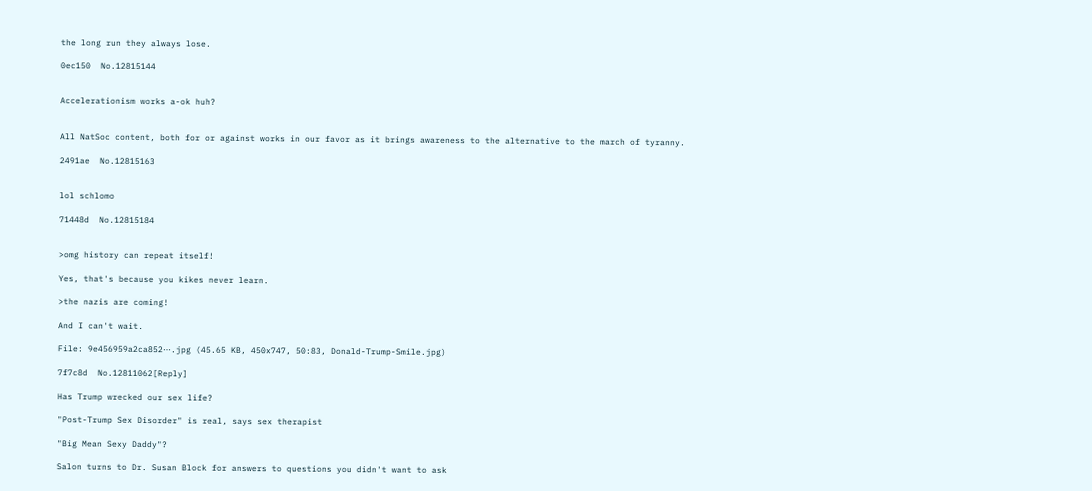the long run they always lose.

0ec150  No.12815144


Accelerationism works a-ok huh?


All NatSoc content, both for or against works in our favor as it brings awareness to the alternative to the march of tyranny.

2491ae  No.12815163


lol schlomo

71448d  No.12815184


>omg history can repeat itself!

Yes, that's because you kikes never learn.

>the nazis are coming!

And I can't wait.

File: 9e456959a2ca852⋯.jpg (45.65 KB, 450x747, 50:83, Donald-Trump-Smile.jpg)

7f7c8d  No.12811062[Reply]

Has Trump wrecked our sex life?

"Post-Trump Sex Disorder" is real, says sex therapist

"Big Mean Sexy Daddy"?

Salon turns to Dr. Susan Block for answers to questions you didn't want to ask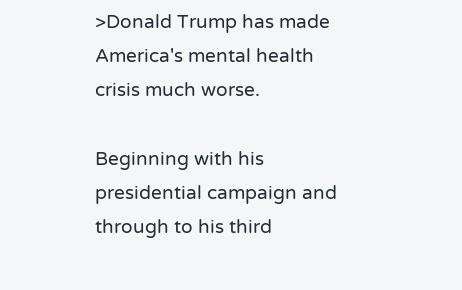>Donald Trump has made America's mental health crisis much worse.

Beginning with his presidential campaign and through to his third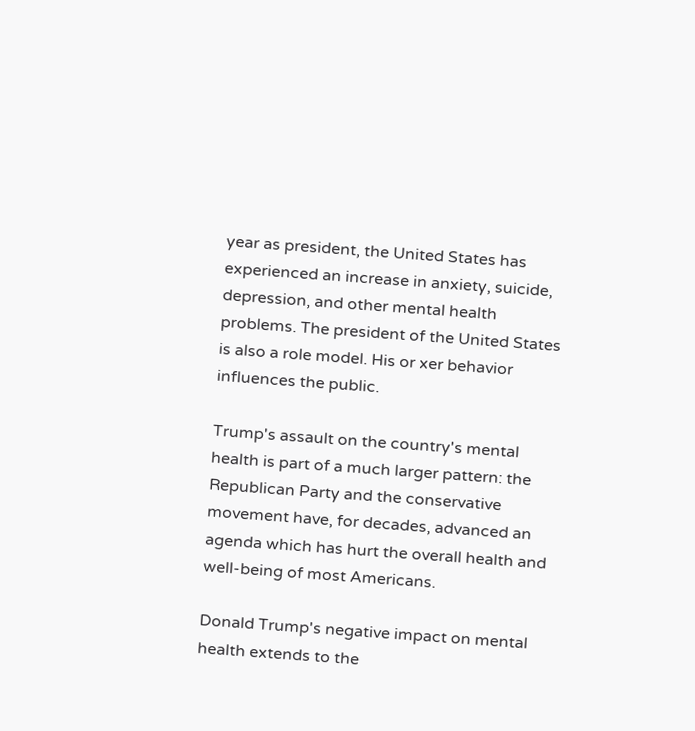year as president, the United States has experienced an increase in anxiety, suicide, depression, and other mental health problems. The president of the United States is also a role model. His or xer behavior influences the public.

Trump's assault on the country's mental health is part of a much larger pattern: the Republican Party and the conservative movement have, for decades, advanced an agenda which has hurt the overall health and well-being of most Americans.

Donald Trump's negative impact on mental health extends to the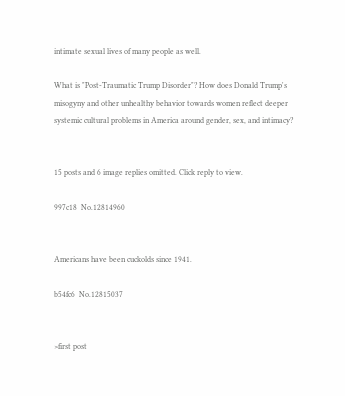intimate sexual lives of many people as well.

What is "Post-Traumatic Trump Disorder"? How does Donald Trump's misogyny and other unhealthy behavior towards women reflect deeper systemic cultural problems in America around gender, sex, and intimacy?


15 posts and 6 image replies omitted. Click reply to view.

997c18  No.12814960


Americans have been cuckolds since 1941.

b54fc6  No.12815037


>first post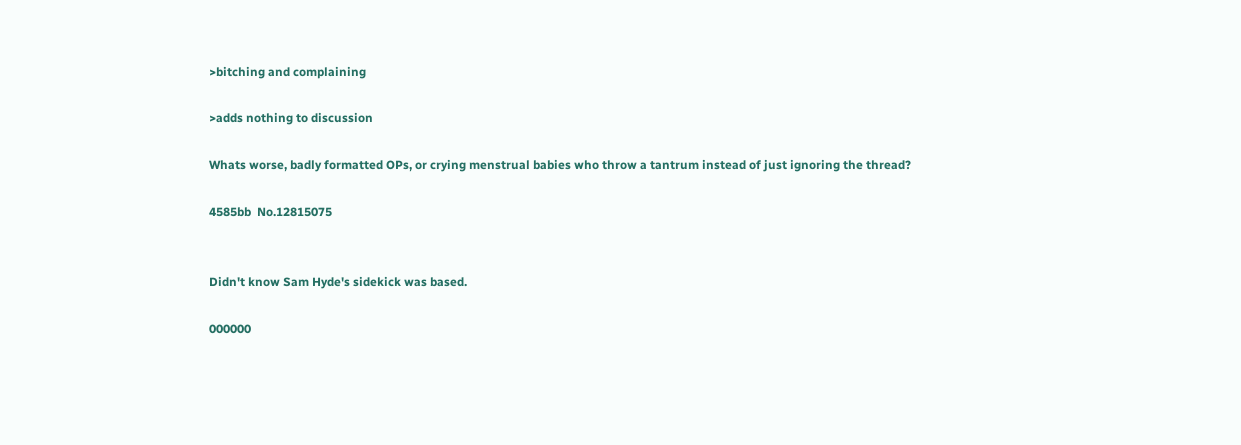>bitching and complaining

>adds nothing to discussion

Whats worse, badly formatted OPs, or crying menstrual babies who throw a tantrum instead of just ignoring the thread?

4585bb  No.12815075


Didn't know Sam Hyde's sidekick was based.

000000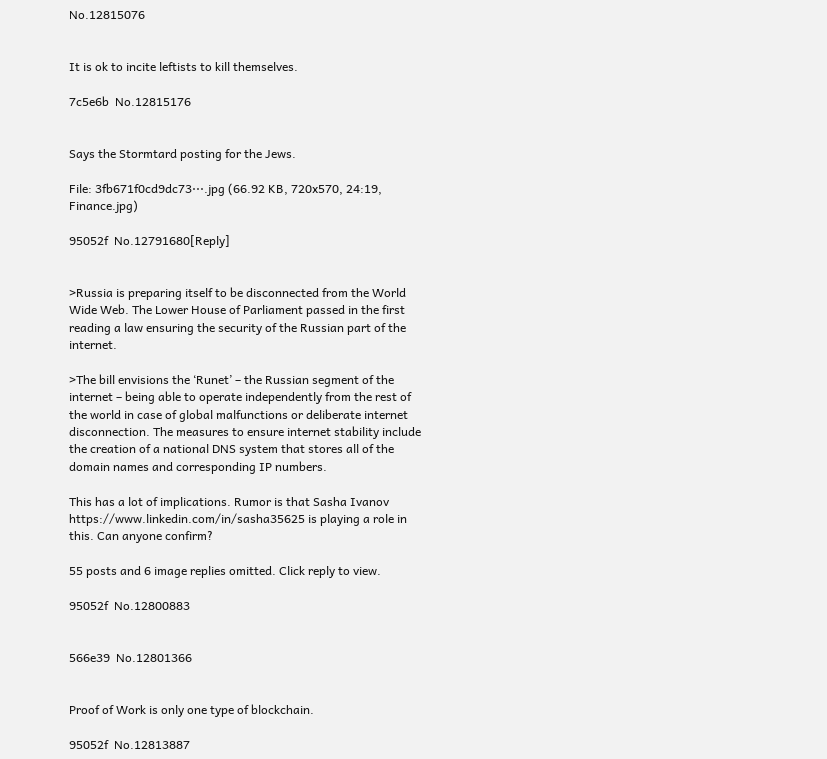No.12815076


It is ok to incite leftists to kill themselves.

7c5e6b  No.12815176


Says the Stormtard posting for the Jews.

File: 3fb671f0cd9dc73⋯.jpg (66.92 KB, 720x570, 24:19, Finance.jpg)

95052f  No.12791680[Reply]


>Russia is preparing itself to be disconnected from the World Wide Web. The Lower House of Parliament passed in the first reading a law ensuring the security of the Russian part of the internet.

>The bill envisions the ‘Runet’ – the Russian segment of the internet – being able to operate independently from the rest of the world in case of global malfunctions or deliberate internet disconnection. The measures to ensure internet stability include the creation of a national DNS system that stores all of the domain names and corresponding IP numbers.

This has a lot of implications. Rumor is that Sasha Ivanov https://www.linkedin.com/in/sasha35625 is playing a role in this. Can anyone confirm?

55 posts and 6 image replies omitted. Click reply to view.

95052f  No.12800883


566e39  No.12801366


Proof of Work is only one type of blockchain.

95052f  No.12813887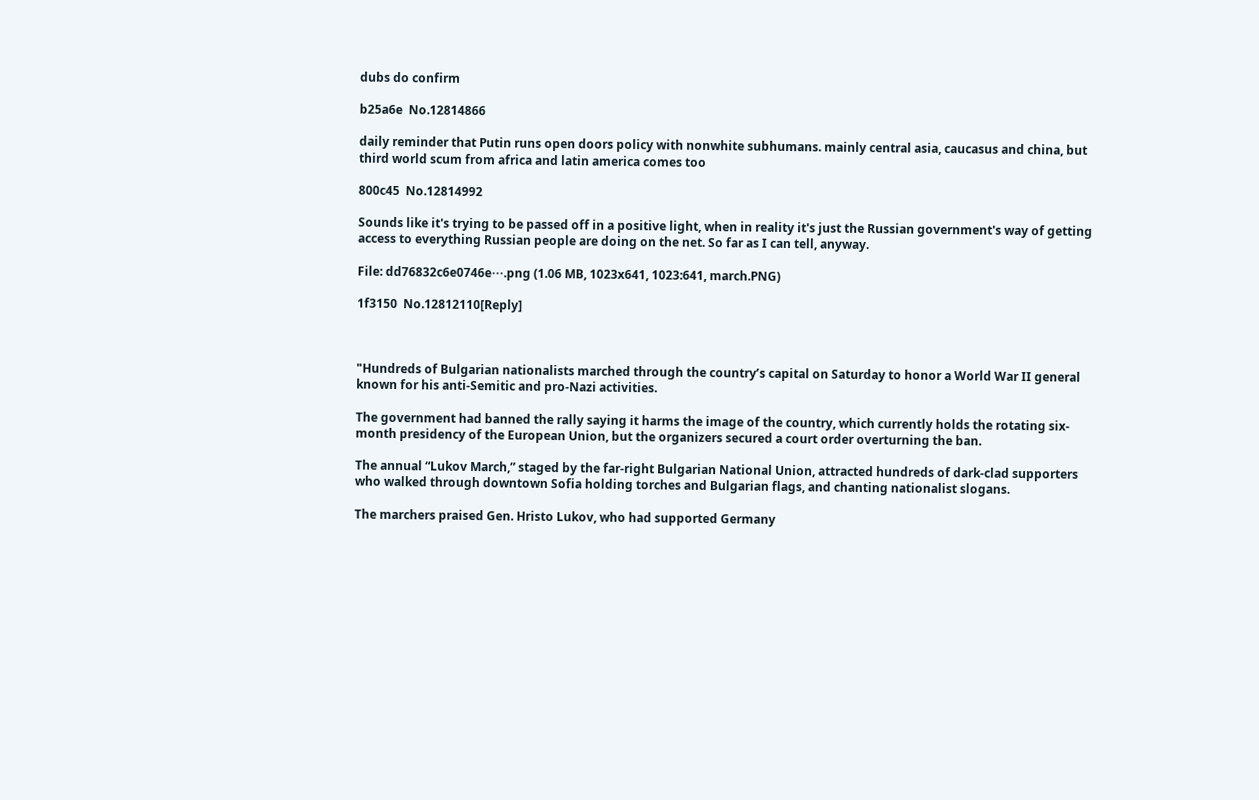dubs do confirm

b25a6e  No.12814866

daily reminder that Putin runs open doors policy with nonwhite subhumans. mainly central asia, caucasus and china, but third world scum from africa and latin america comes too

800c45  No.12814992

Sounds like it's trying to be passed off in a positive light, when in reality it's just the Russian government's way of getting access to everything Russian people are doing on the net. So far as I can tell, anyway.

File: dd76832c6e0746e⋯.png (1.06 MB, 1023x641, 1023:641, march.PNG)

1f3150  No.12812110[Reply]



"Hundreds of Bulgarian nationalists marched through the country’s capital on Saturday to honor a World War II general known for his anti-Semitic and pro-Nazi activities.

The government had banned the rally saying it harms the image of the country, which currently holds the rotating six-month presidency of the European Union, but the organizers secured a court order overturning the ban.

The annual “Lukov March,” staged by the far-right Bulgarian National Union, attracted hundreds of dark-clad supporters who walked through downtown Sofia holding torches and Bulgarian flags, and chanting nationalist slogans.

The marchers praised Gen. Hristo Lukov, who had supported Germany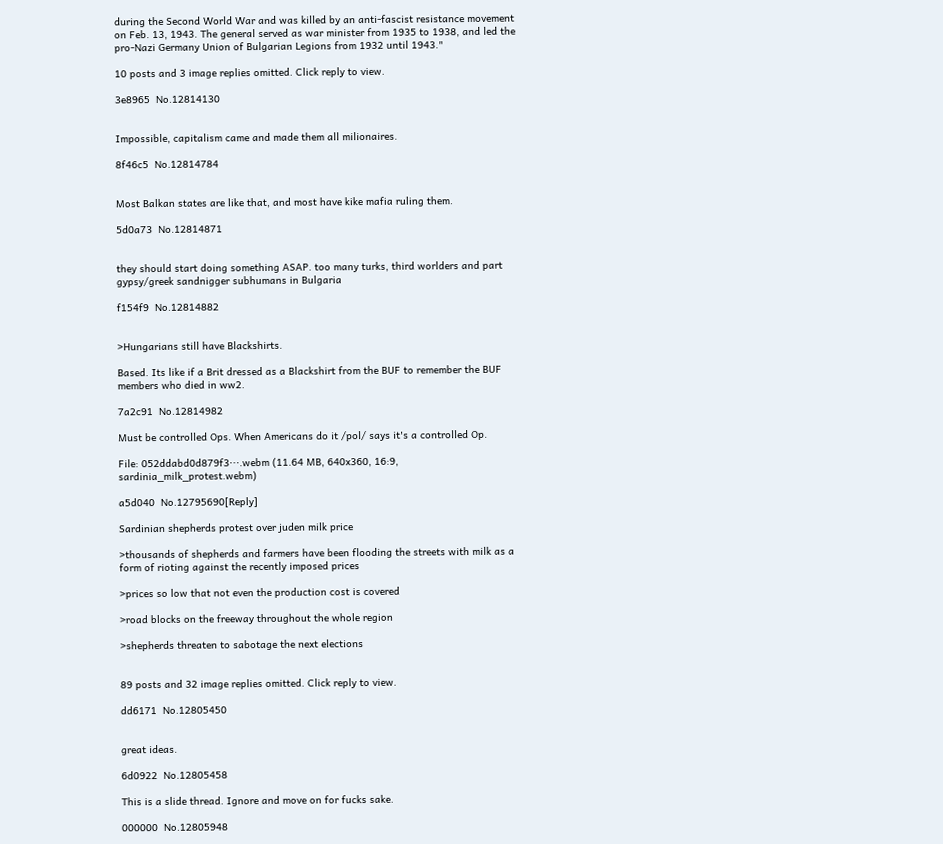during the Second World War and was killed by an anti-fascist resistance movement on Feb. 13, 1943. The general served as war minister from 1935 to 1938, and led the pro-Nazi Germany Union of Bulgarian Legions from 1932 until 1943."

10 posts and 3 image replies omitted. Click reply to view.

3e8965  No.12814130


Impossible, capitalism came and made them all milionaires.

8f46c5  No.12814784


Most Balkan states are like that, and most have kike mafia ruling them.

5d0a73  No.12814871


they should start doing something ASAP. too many turks, third worlders and part gypsy/greek sandnigger subhumans in Bulgaria

f154f9  No.12814882


>Hungarians still have Blackshirts.

Based. Its like if a Brit dressed as a Blackshirt from the BUF to remember the BUF members who died in ww2.

7a2c91  No.12814982

Must be controlled Ops. When Americans do it /pol/ says it's a controlled Op.

File: 052ddabd0d879f3⋯.webm (11.64 MB, 640x360, 16:9, sardinia_milk_protest.webm)

a5d040  No.12795690[Reply]

Sardinian shepherds protest over juden milk price

>thousands of shepherds and farmers have been flooding the streets with milk as a form of rioting against the recently imposed prices

>prices so low that not even the production cost is covered

>road blocks on the freeway throughout the whole region

>shepherds threaten to sabotage the next elections


89 posts and 32 image replies omitted. Click reply to view.

dd6171  No.12805450


great ideas.

6d0922  No.12805458

This is a slide thread. Ignore and move on for fucks sake.

000000  No.12805948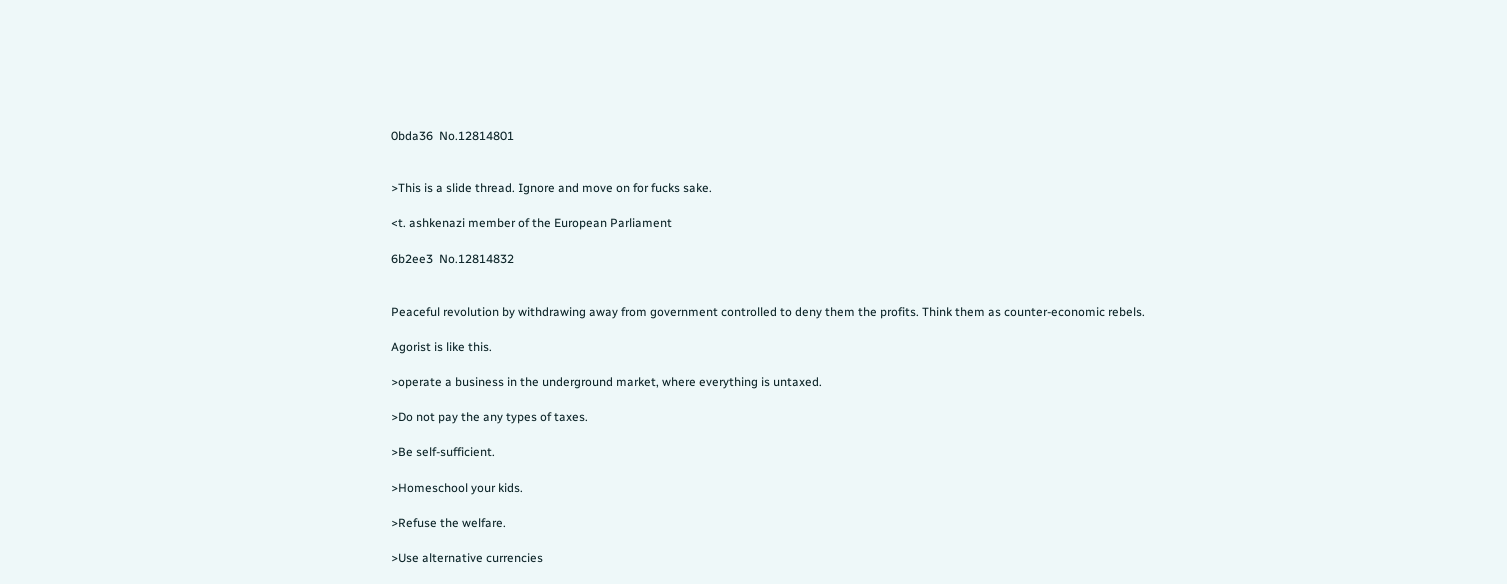0bda36  No.12814801


>This is a slide thread. Ignore and move on for fucks sake.

<t. ashkenazi member of the European Parliament

6b2ee3  No.12814832


Peaceful revolution by withdrawing away from government controlled to deny them the profits. Think them as counter-economic rebels.

Agorist is like this.

>operate a business in the underground market, where everything is untaxed.

>Do not pay the any types of taxes.

>Be self-sufficient.

>Homeschool your kids.

>Refuse the welfare.

>Use alternative currencies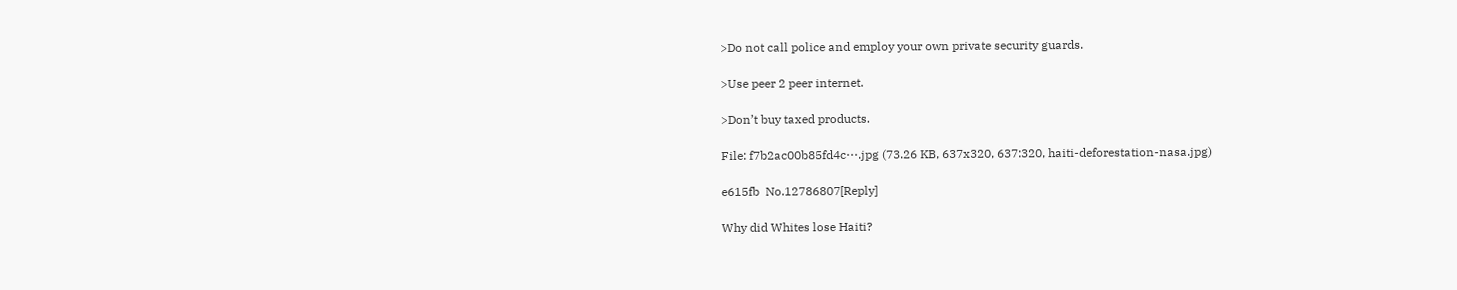>Do not call police and employ your own private security guards.

>Use peer 2 peer internet.

>Don’t buy taxed products.

File: f7b2ac00b85fd4c⋯.jpg (73.26 KB, 637x320, 637:320, haiti-deforestation-nasa.jpg)

e615fb  No.12786807[Reply]

Why did Whites lose Haiti?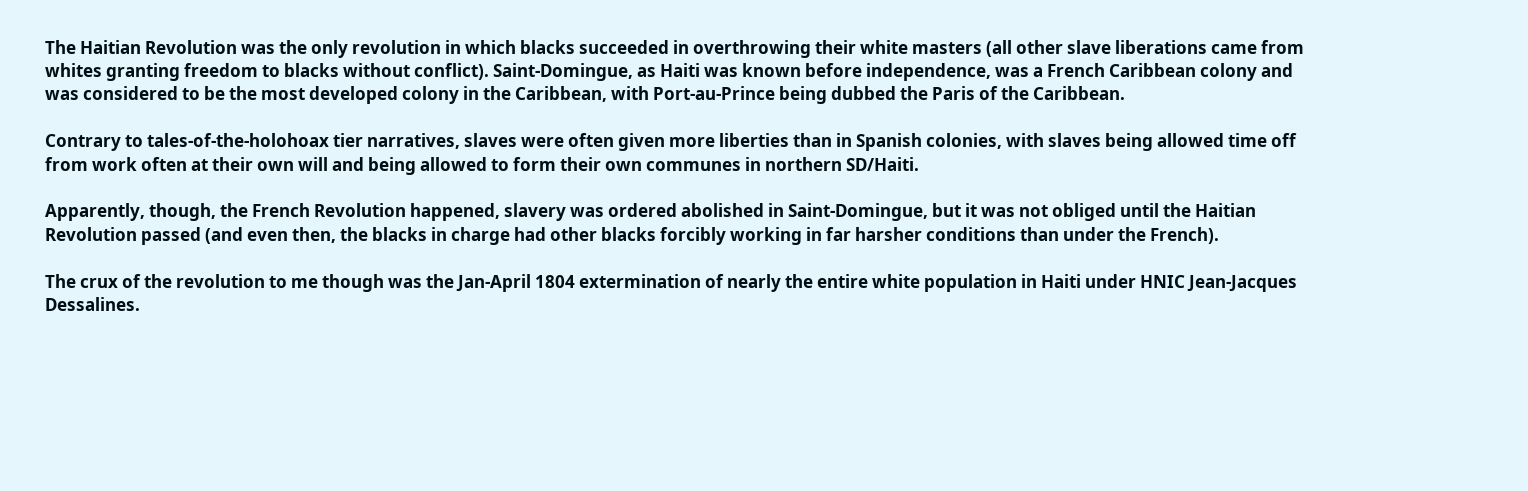The Haitian Revolution was the only revolution in which blacks succeeded in overthrowing their white masters (all other slave liberations came from whites granting freedom to blacks without conflict). Saint-Domingue, as Haiti was known before independence, was a French Caribbean colony and was considered to be the most developed colony in the Caribbean, with Port-au-Prince being dubbed the Paris of the Caribbean.

Contrary to tales-of-the-holohoax tier narratives, slaves were often given more liberties than in Spanish colonies, with slaves being allowed time off from work often at their own will and being allowed to form their own communes in northern SD/Haiti.

Apparently, though, the French Revolution happened, slavery was ordered abolished in Saint-Domingue, but it was not obliged until the Haitian Revolution passed (and even then, the blacks in charge had other blacks forcibly working in far harsher conditions than under the French).

The crux of the revolution to me though was the Jan-April 1804 extermination of nearly the entire white population in Haiti under HNIC Jean-Jacques Dessalines.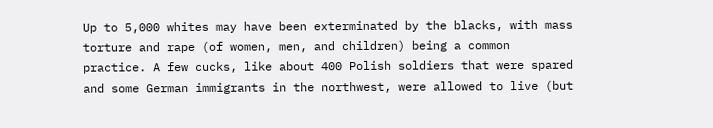Up to 5,000 whites may have been exterminated by the blacks, with mass torture and rape (of women, men, and children) being a common practice. A few cucks, like about 400 Polish soldiers that were spared and some German immigrants in the northwest, were allowed to live (but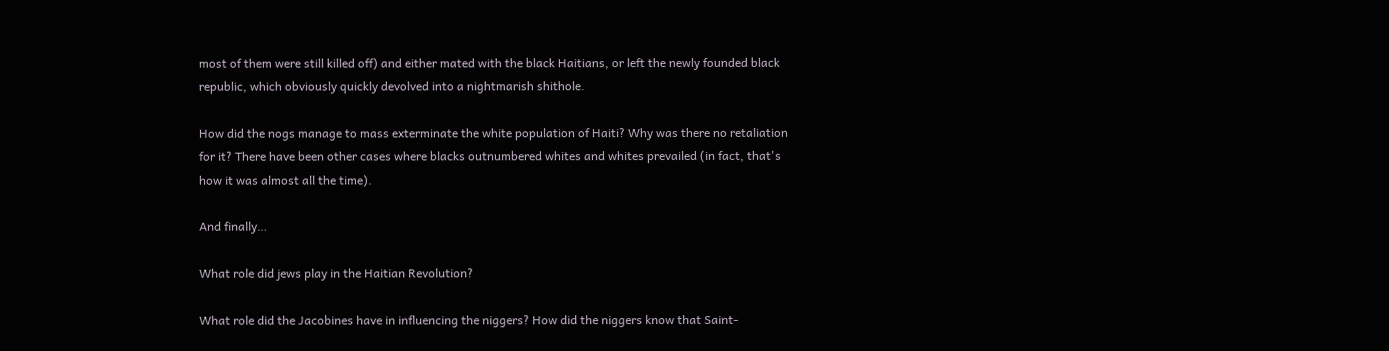most of them were still killed off) and either mated with the black Haitians, or left the newly founded black republic, which obviously quickly devolved into a nightmarish shithole.

How did the nogs manage to mass exterminate the white population of Haiti? Why was there no retaliation for it? There have been other cases where blacks outnumbered whites and whites prevailed (in fact, that's how it was almost all the time).

And finally…

What role did jews play in the Haitian Revolution?

What role did the Jacobines have in influencing the niggers? How did the niggers know that Saint-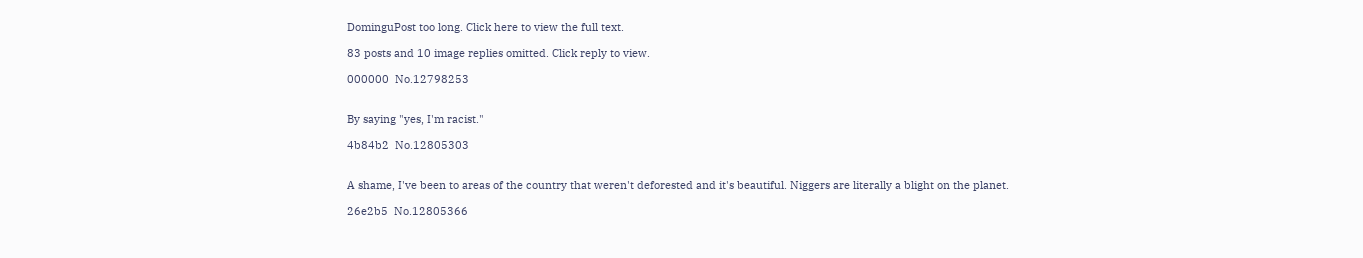DominguPost too long. Click here to view the full text.

83 posts and 10 image replies omitted. Click reply to view.

000000  No.12798253


By saying "yes, I'm racist."

4b84b2  No.12805303


A shame, I've been to areas of the country that weren't deforested and it's beautiful. Niggers are literally a blight on the planet.

26e2b5  No.12805366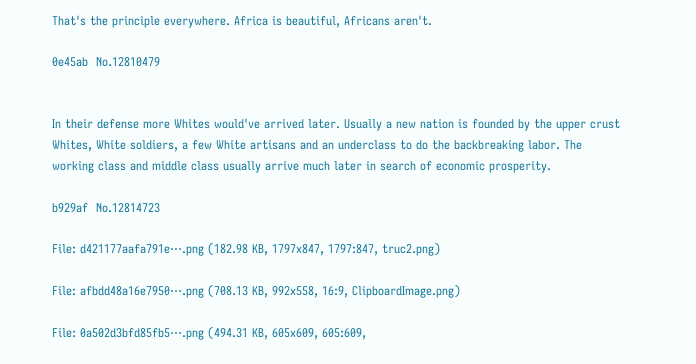That's the principle everywhere. Africa is beautiful, Africans aren't.

0e45ab  No.12810479


In their defense more Whites would've arrived later. Usually a new nation is founded by the upper crust Whites, White soldiers, a few White artisans and an underclass to do the backbreaking labor. The working class and middle class usually arrive much later in search of economic prosperity.

b929af  No.12814723

File: d421177aafa791e⋯.png (182.98 KB, 1797x847, 1797:847, truc2.png)

File: afbdd48a16e7950⋯.png (708.13 KB, 992x558, 16:9, ClipboardImage.png)

File: 0a502d3bfd85fb5⋯.png (494.31 KB, 605x609, 605:609,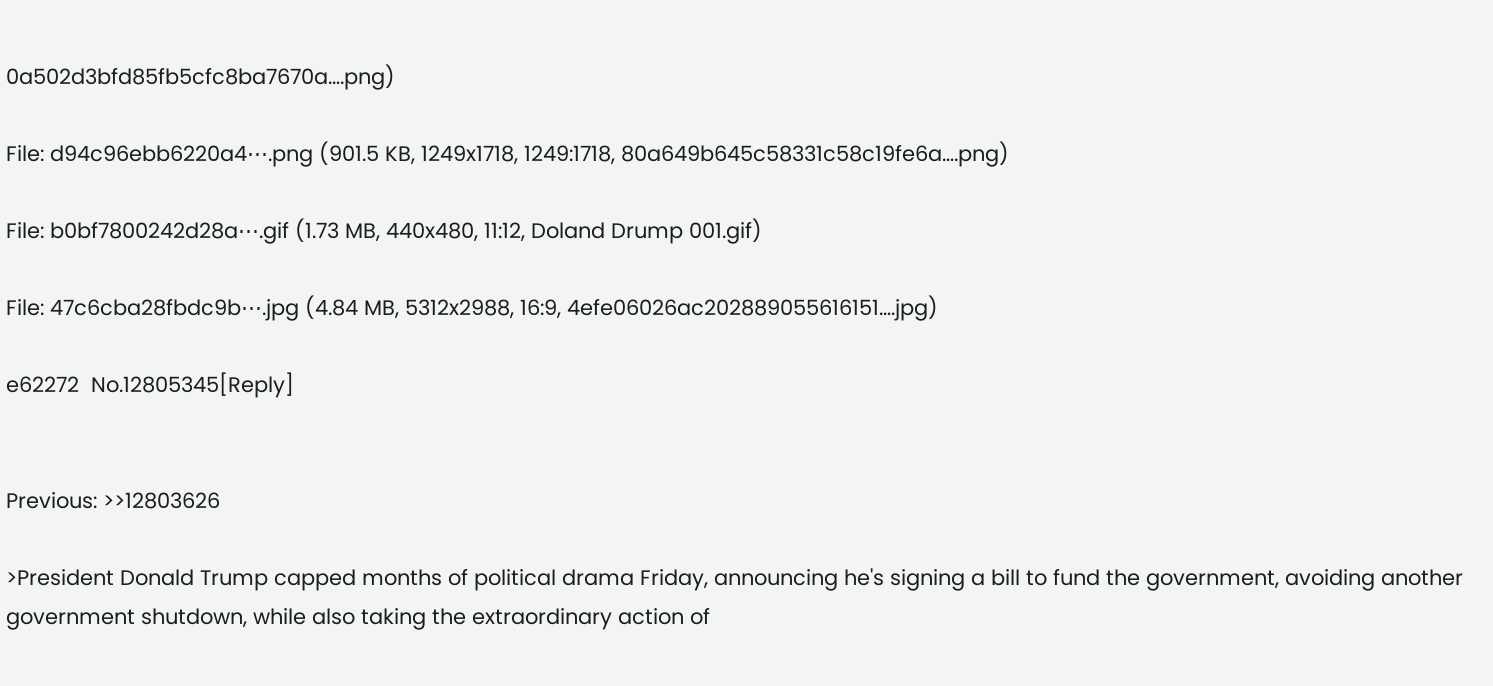0a502d3bfd85fb5cfc8ba7670a….png)

File: d94c96ebb6220a4⋯.png (901.5 KB, 1249x1718, 1249:1718, 80a649b645c58331c58c19fe6a….png)

File: b0bf7800242d28a⋯.gif (1.73 MB, 440x480, 11:12, Doland Drump 001.gif)

File: 47c6cba28fbdc9b⋯.jpg (4.84 MB, 5312x2988, 16:9, 4efe06026ac202889055616151….jpg)

e62272  No.12805345[Reply]


Previous: >>12803626

>President Donald Trump capped months of political drama Friday, announcing he's signing a bill to fund the government, avoiding another government shutdown, while also taking the extraordinary action of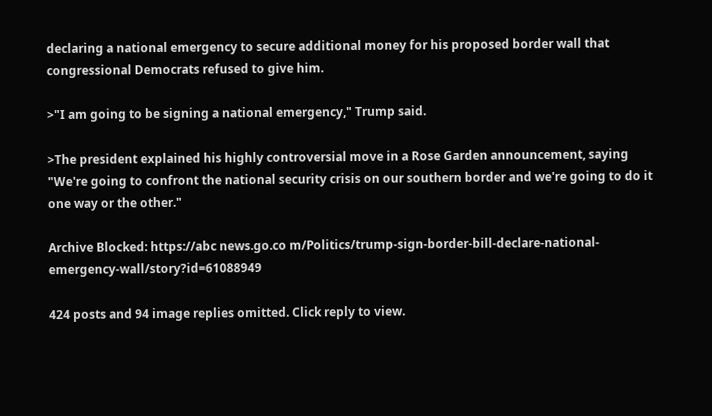declaring a national emergency to secure additional money for his proposed border wall that congressional Democrats refused to give him.

>"I am going to be signing a national emergency," Trump said.

>The president explained his highly controversial move in a Rose Garden announcement, saying "We're going to confront the national security crisis on our southern border and we're going to do it one way or the other."

Archive Blocked: https://abc news.go.co m/Politics/trump-sign-border-bill-declare-national-emergency-wall/story?id=61088949

424 posts and 94 image replies omitted. Click reply to view.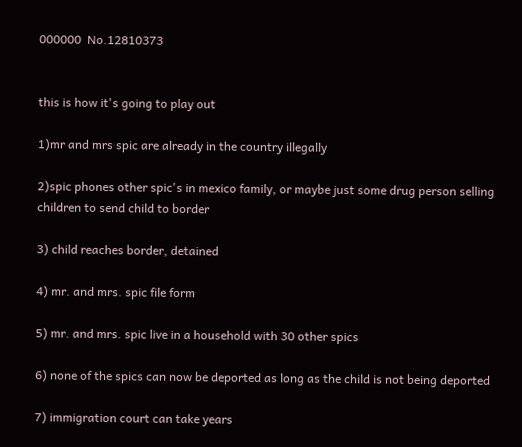000000  No.12810373


this is how it's going to play out

1)mr and mrs spic are already in the country illegally

2)spic phones other spic's in mexico family, or maybe just some drug person selling children to send child to border

3) child reaches border, detained

4) mr. and mrs. spic file form

5) mr. and mrs. spic live in a household with 30 other spics

6) none of the spics can now be deported as long as the child is not being deported

7) immigration court can take years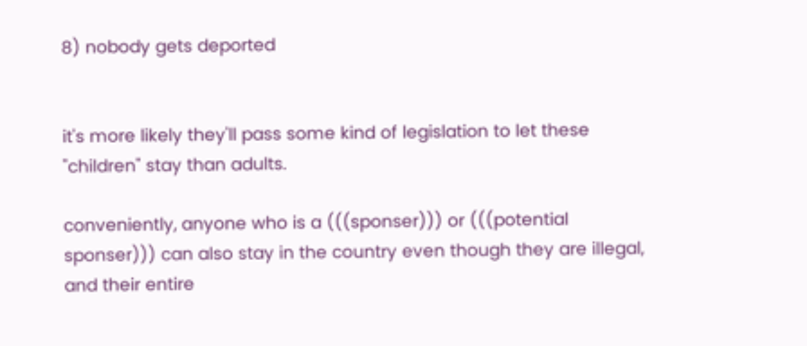8) nobody gets deported


it's more likely they'll pass some kind of legislation to let these "children" stay than adults.

conveniently, anyone who is a (((sponser))) or (((potential sponser))) can also stay in the country even though they are illegal, and their entire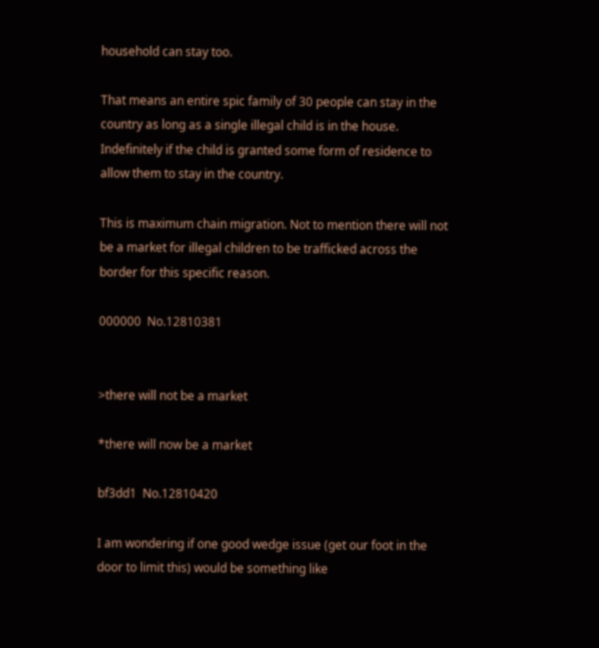household can stay too.

That means an entire spic family of 30 people can stay in the country as long as a single illegal child is in the house. Indefinitely if the child is granted some form of residence to allow them to stay in the country.

This is maximum chain migration. Not to mention there will not be a market for illegal children to be trafficked across the border for this specific reason.

000000  No.12810381


>there will not be a market

*there will now be a market

bf3dd1  No.12810420

I am wondering if one good wedge issue (get our foot in the door to limit this) would be something like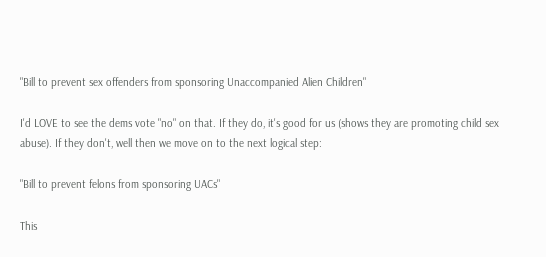"Bill to prevent sex offenders from sponsoring Unaccompanied Alien Children"

I'd LOVE to see the dems vote "no" on that. If they do, it's good for us (shows they are promoting child sex abuse). If they don't, well then we move on to the next logical step:

"Bill to prevent felons from sponsoring UACs"

This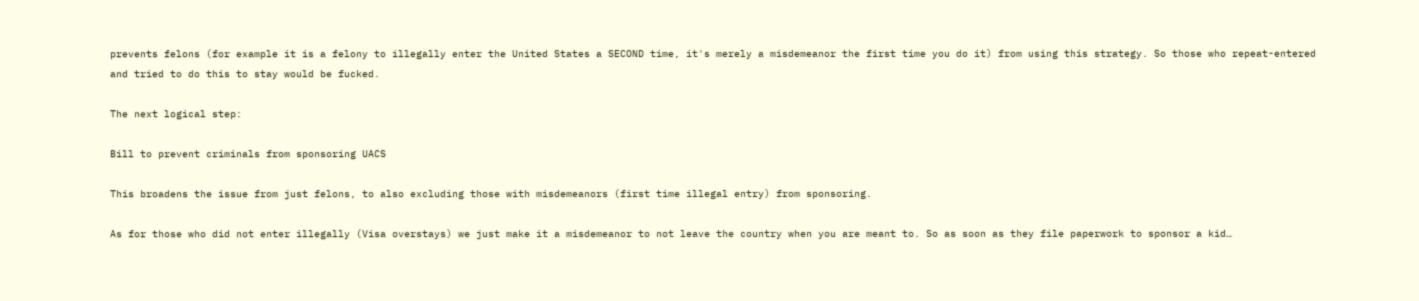prevents felons (for example it is a felony to illegally enter the United States a SECOND time, it's merely a misdemeanor the first time you do it) from using this strategy. So those who repeat-entered and tried to do this to stay would be fucked.

The next logical step:

Bill to prevent criminals from sponsoring UACS

This broadens the issue from just felons, to also excluding those with misdemeanors (first time illegal entry) from sponsoring.

As for those who did not enter illegally (Visa overstays) we just make it a misdemeanor to not leave the country when you are meant to. So as soon as they file paperwork to sponsor a kid…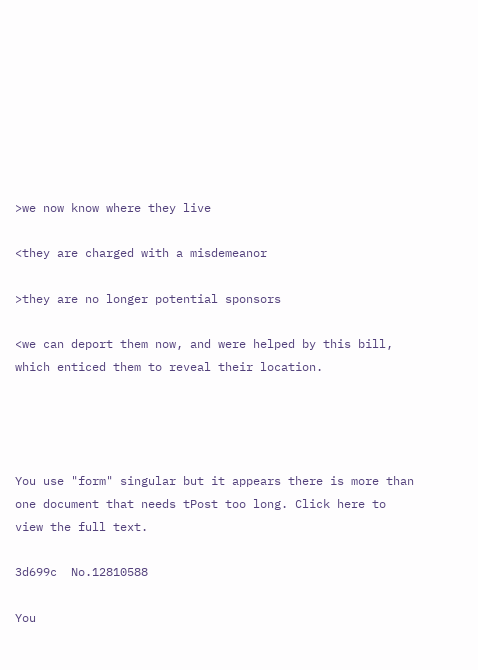>we now know where they live

<they are charged with a misdemeanor

>they are no longer potential sponsors

<we can deport them now, and were helped by this bill, which enticed them to reveal their location.




You use "form" singular but it appears there is more than one document that needs tPost too long. Click here to view the full text.

3d699c  No.12810588

You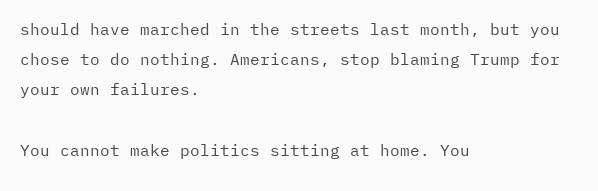should have marched in the streets last month, but you chose to do nothing. Americans, stop blaming Trump for your own failures.

You cannot make politics sitting at home. You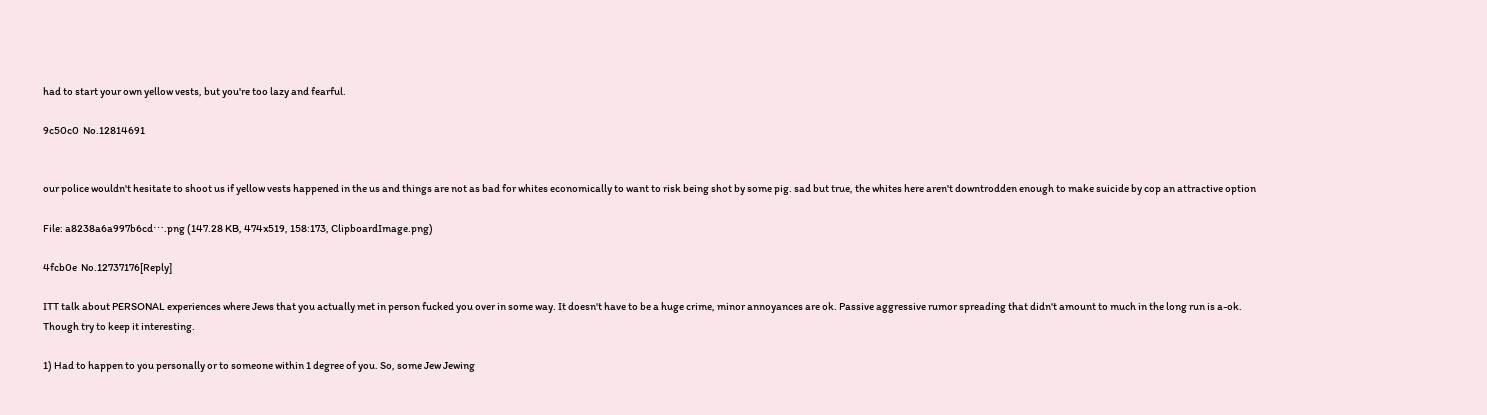had to start your own yellow vests, but you're too lazy and fearful.

9c50c0  No.12814691


our police wouldn't hesitate to shoot us if yellow vests happened in the us and things are not as bad for whites economically to want to risk being shot by some pig. sad but true, the whites here aren't downtrodden enough to make suicide by cop an attractive option

File: a8238a6a997b6cd⋯.png (147.28 KB, 474x519, 158:173, ClipboardImage.png)

4fcb0e  No.12737176[Reply]

ITT talk about PERSONAL experiences where Jews that you actually met in person fucked you over in some way. It doesn't have to be a huge crime, minor annoyances are ok. Passive aggressive rumor spreading that didn't amount to much in the long run is a-ok. Though try to keep it interesting.

1) Had to happen to you personally or to someone within 1 degree of you. So, some Jew Jewing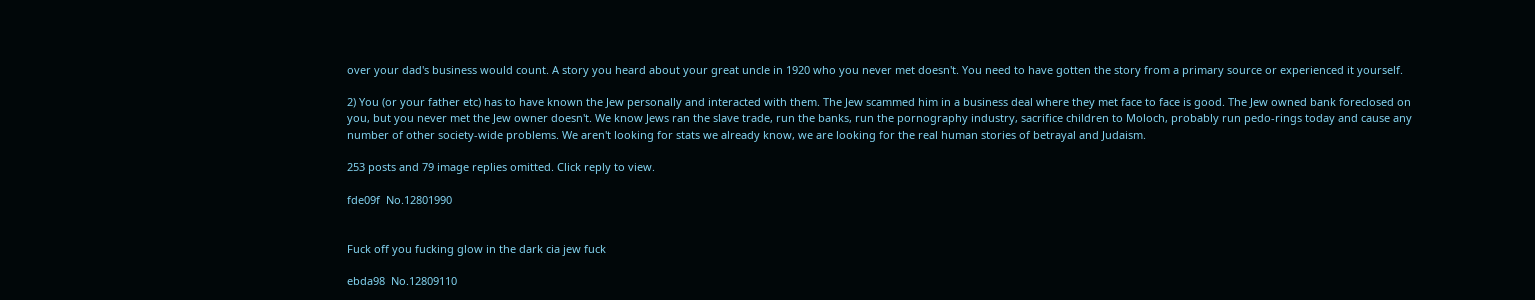over your dad's business would count. A story you heard about your great uncle in 1920 who you never met doesn't. You need to have gotten the story from a primary source or experienced it yourself.

2) You (or your father etc) has to have known the Jew personally and interacted with them. The Jew scammed him in a business deal where they met face to face is good. The Jew owned bank foreclosed on you, but you never met the Jew owner doesn't. We know Jews ran the slave trade, run the banks, run the pornography industry, sacrifice children to Moloch, probably run pedo-rings today and cause any number of other society-wide problems. We aren't looking for stats we already know, we are looking for the real human stories of betrayal and Judaism.

253 posts and 79 image replies omitted. Click reply to view.

fde09f  No.12801990


Fuck off you fucking glow in the dark cia jew fuck

ebda98  No.12809110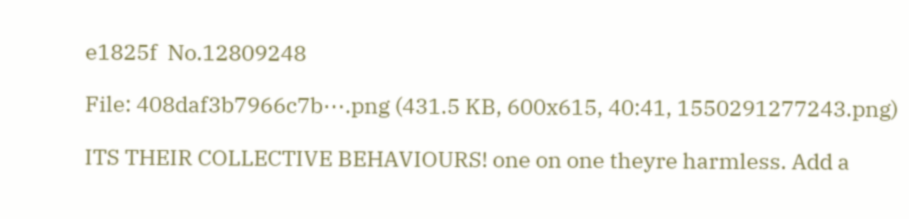e1825f  No.12809248

File: 408daf3b7966c7b⋯.png (431.5 KB, 600x615, 40:41, 1550291277243.png)

ITS THEIR COLLECTIVE BEHAVIOURS! one on one theyre harmless. Add a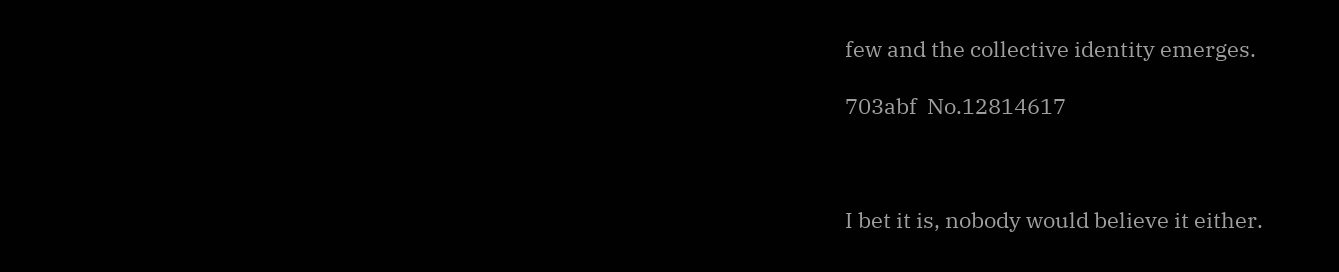few and the collective identity emerges.

703abf  No.12814617



I bet it is, nobody would believe it either.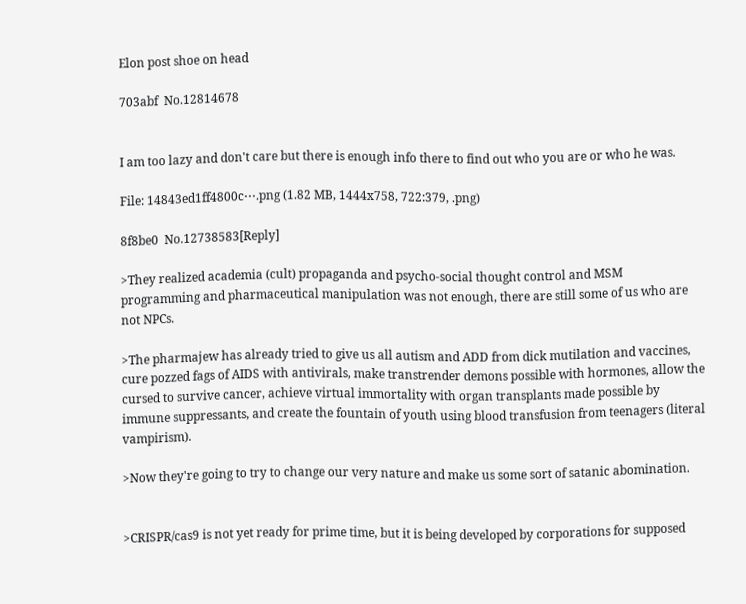Elon post shoe on head

703abf  No.12814678


I am too lazy and don't care but there is enough info there to find out who you are or who he was.

File: 14843ed1ff4800c⋯.png (1.82 MB, 1444x758, 722:379, .png)

8f8be0  No.12738583[Reply]

>They realized academia (cult) propaganda and psycho-social thought control and MSM programming and pharmaceutical manipulation was not enough, there are still some of us who are not NPCs.

>The pharmajew has already tried to give us all autism and ADD from dick mutilation and vaccines, cure pozzed fags of AIDS with antivirals, make transtrender demons possible with hormones, allow the cursed to survive cancer, achieve virtual immortality with organ transplants made possible by immune suppressants, and create the fountain of youth using blood transfusion from teenagers (literal vampirism).

>Now they're going to try to change our very nature and make us some sort of satanic abomination.


>CRISPR/cas9 is not yet ready for prime time, but it is being developed by corporations for supposed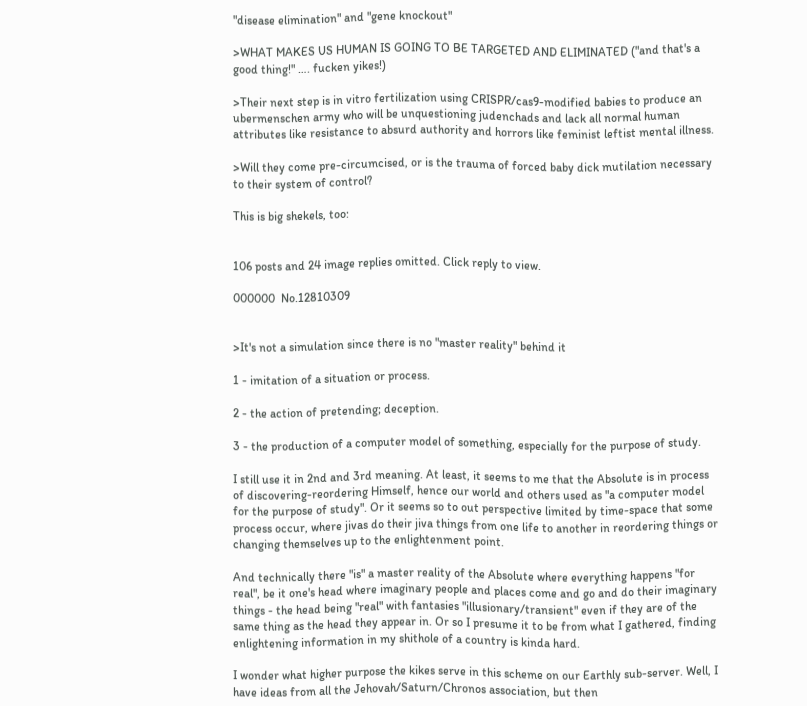"disease elimination" and "gene knockout"

>WHAT MAKES US HUMAN IS GOING TO BE TARGETED AND ELIMINATED ("and that's a good thing!" …. fucken yikes!)

>Their next step is in vitro fertilization using CRISPR/cas9-modified babies to produce an ubermenschen army who will be unquestioning judenchads and lack all normal human attributes like resistance to absurd authority and horrors like feminist leftist mental illness.

>Will they come pre-circumcised, or is the trauma of forced baby dick mutilation necessary to their system of control?

This is big shekels, too:


106 posts and 24 image replies omitted. Click reply to view.

000000  No.12810309


>It's not a simulation since there is no "master reality" behind it

1 - imitation of a situation or process.

2 - the action of pretending; deception.

3 - the production of a computer model of something, especially for the purpose of study.

I still use it in 2nd and 3rd meaning. At least, it seems to me that the Absolute is in process of discovering-reordering Himself, hence our world and others used as "a computer model for the purpose of study". Or it seems so to out perspective limited by time-space that some process occur, where jivas do their jiva things from one life to another in reordering things or changing themselves up to the enlightenment point.

And technically there "is" a master reality of the Absolute where everything happens "for real", be it one's head where imaginary people and places come and go and do their imaginary things - the head being "real" with fantasies "illusionary/transient" even if they are of the same thing as the head they appear in. Or so I presume it to be from what I gathered, finding enlightening information in my shithole of a country is kinda hard.

I wonder what higher purpose the kikes serve in this scheme on our Earthly sub-server. Well, I have ideas from all the Jehovah/Saturn/Chronos association, but then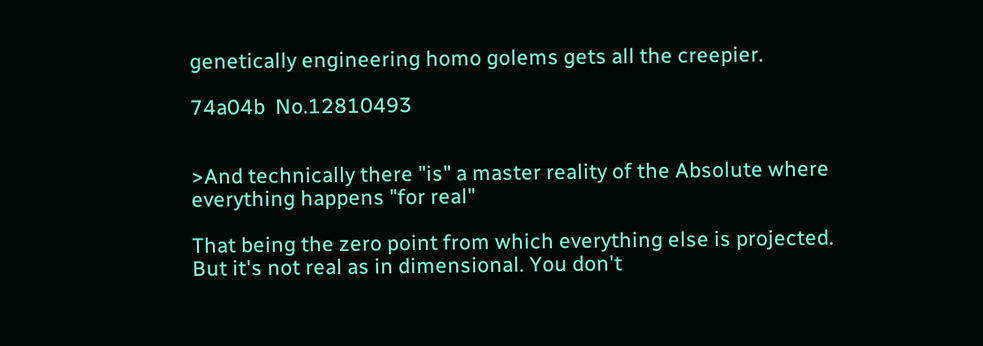genetically engineering homo golems gets all the creepier.

74a04b  No.12810493


>And technically there "is" a master reality of the Absolute where everything happens "for real"

That being the zero point from which everything else is projected. But it's not real as in dimensional. You don't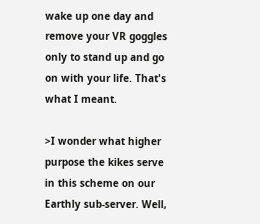wake up one day and remove your VR goggles only to stand up and go on with your life. That's what I meant.

>I wonder what higher purpose the kikes serve in this scheme on our Earthly sub-server. Well,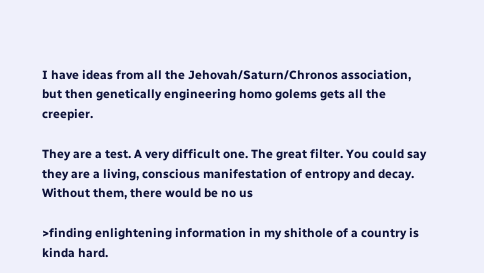I have ideas from all the Jehovah/Saturn/Chronos association, but then genetically engineering homo golems gets all the creepier.

They are a test. A very difficult one. The great filter. You could say they are a living, conscious manifestation of entropy and decay. Without them, there would be no us

>finding enlightening information in my shithole of a country is kinda hard.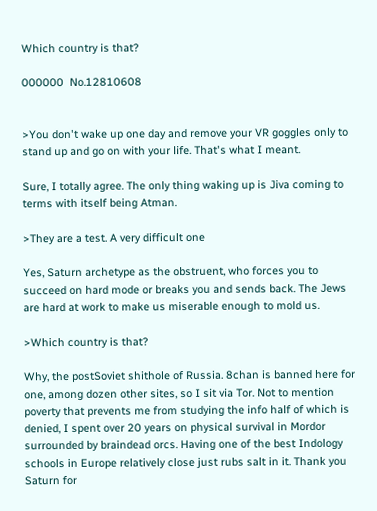Which country is that?

000000  No.12810608


>You don't wake up one day and remove your VR goggles only to stand up and go on with your life. That's what I meant.

Sure, I totally agree. The only thing waking up is Jiva coming to terms with itself being Atman.

>They are a test. A very difficult one

Yes, Saturn archetype as the obstruent, who forces you to succeed on hard mode or breaks you and sends back. The Jews are hard at work to make us miserable enough to mold us.

>Which country is that?

Why, the postSoviet shithole of Russia. 8chan is banned here for one, among dozen other sites, so I sit via Tor. Not to mention poverty that prevents me from studying the info half of which is denied, I spent over 20 years on physical survival in Mordor surrounded by braindead orcs. Having one of the best Indology schools in Europe relatively close just rubs salt in it. Thank you Saturn for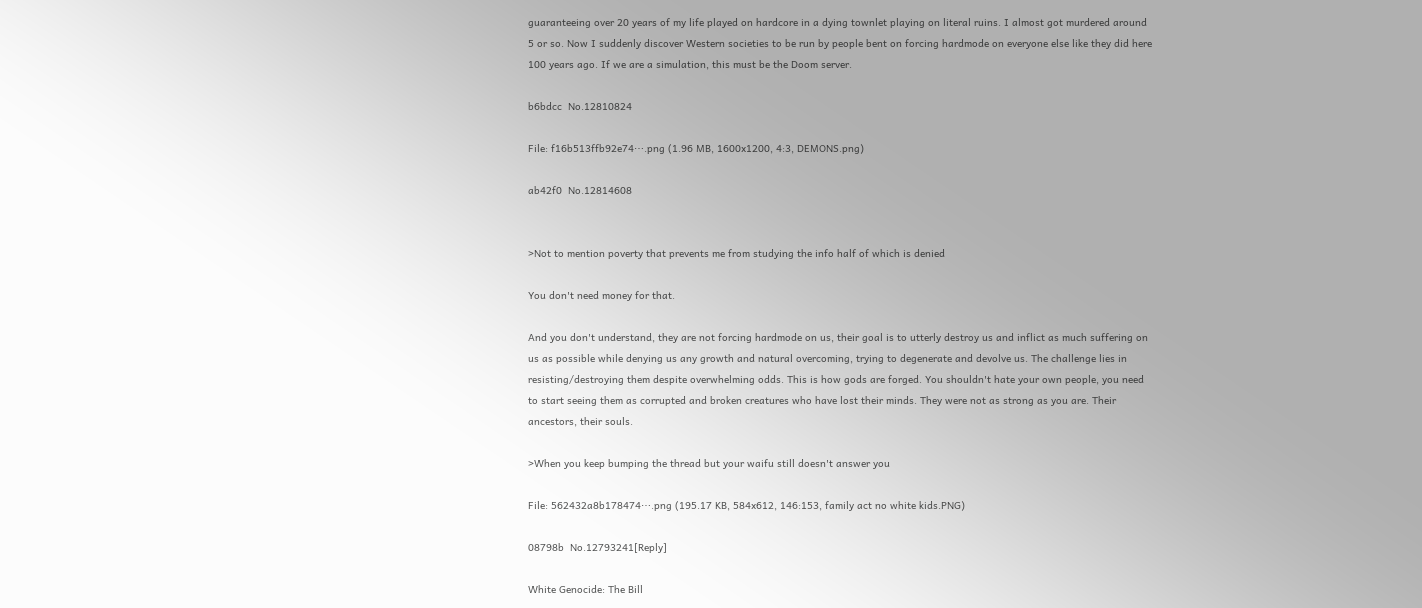guaranteeing over 20 years of my life played on hardcore in a dying townlet playing on literal ruins. I almost got murdered around 5 or so. Now I suddenly discover Western societies to be run by people bent on forcing hardmode on everyone else like they did here 100 years ago. If we are a simulation, this must be the Doom server.

b6bdcc  No.12810824

File: f16b513ffb92e74⋯.png (1.96 MB, 1600x1200, 4:3, DEMONS.png)

ab42f0  No.12814608


>Not to mention poverty that prevents me from studying the info half of which is denied

You don't need money for that.

And you don't understand, they are not forcing hardmode on us, their goal is to utterly destroy us and inflict as much suffering on us as possible while denying us any growth and natural overcoming, trying to degenerate and devolve us. The challenge lies in resisting/destroying them despite overwhelming odds. This is how gods are forged. You shouldn't hate your own people, you need to start seeing them as corrupted and broken creatures who have lost their minds. They were not as strong as you are. Their ancestors, their souls.

>When you keep bumping the thread but your waifu still doesn't answer you

File: 562432a8b178474⋯.png (195.17 KB, 584x612, 146:153, family act no white kids.PNG)

08798b  No.12793241[Reply]

White Genocide: The Bill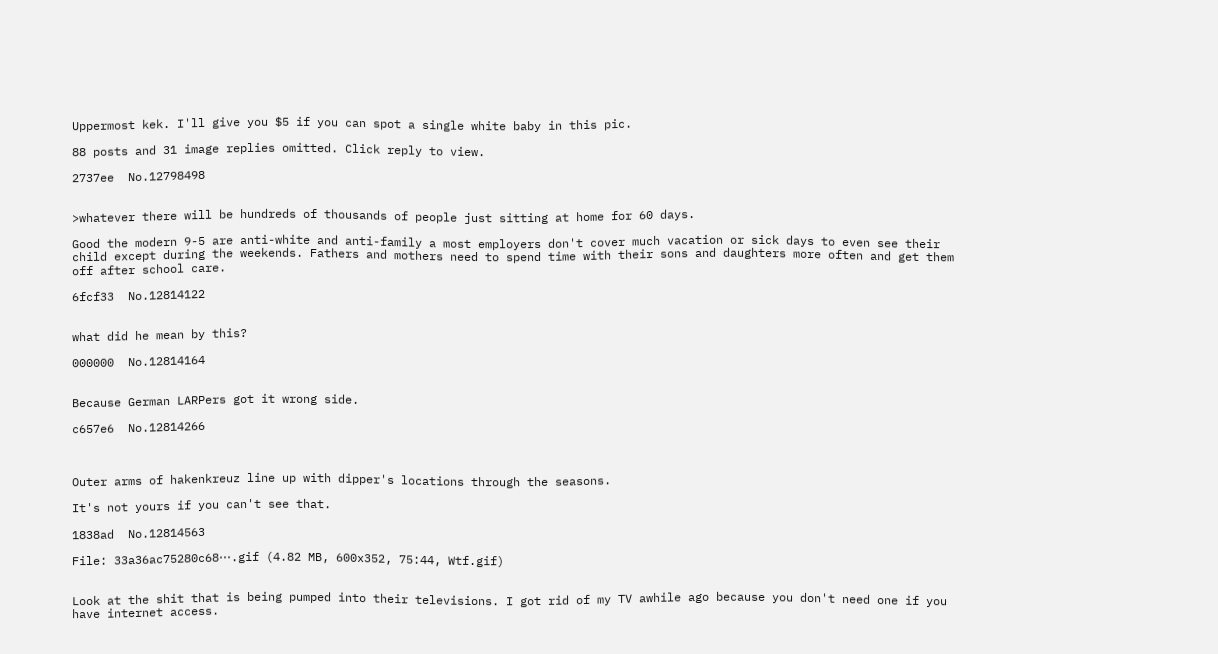Uppermost kek. I'll give you $5 if you can spot a single white baby in this pic.

88 posts and 31 image replies omitted. Click reply to view.

2737ee  No.12798498


>whatever there will be hundreds of thousands of people just sitting at home for 60 days.

Good the modern 9-5 are anti-white and anti-family a most employers don't cover much vacation or sick days to even see their child except during the weekends. Fathers and mothers need to spend time with their sons and daughters more often and get them off after school care.

6fcf33  No.12814122


what did he mean by this?

000000  No.12814164


Because German LARPers got it wrong side.

c657e6  No.12814266



Outer arms of hakenkreuz line up with dipper's locations through the seasons.

It's not yours if you can't see that.

1838ad  No.12814563

File: 33a36ac75280c68⋯.gif (4.82 MB, 600x352, 75:44, Wtf.gif)


Look at the shit that is being pumped into their televisions. I got rid of my TV awhile ago because you don't need one if you have internet access.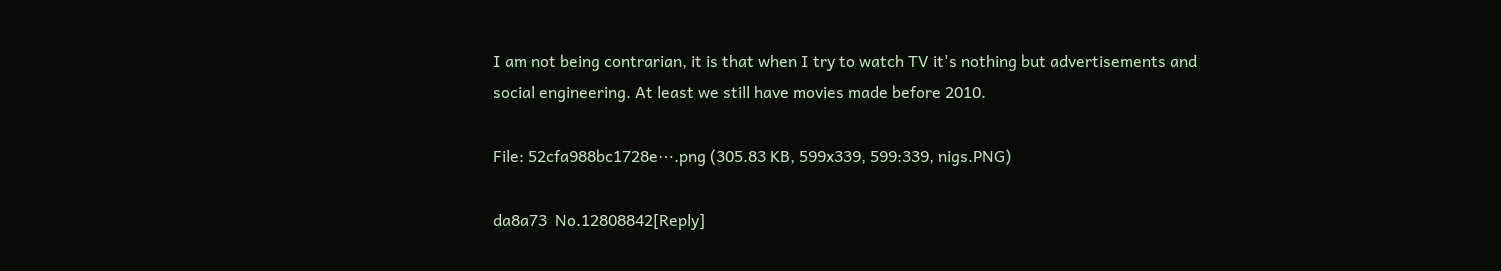I am not being contrarian, it is that when I try to watch TV it's nothing but advertisements and social engineering. At least we still have movies made before 2010.

File: 52cfa988bc1728e⋯.png (305.83 KB, 599x339, 599:339, nigs.PNG)

da8a73  No.12808842[Reply]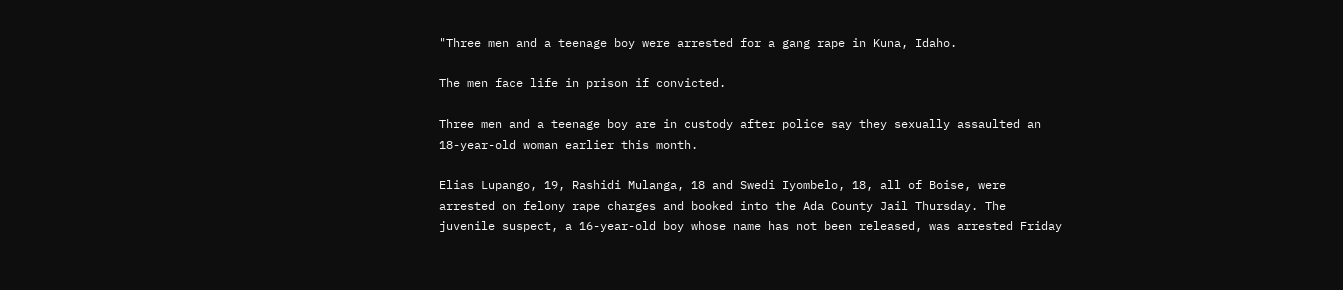"Three men and a teenage boy were arrested for a gang rape in Kuna, Idaho.

The men face life in prison if convicted.

Three men and a teenage boy are in custody after police say they sexually assaulted an 18-year-old woman earlier this month.

Elias Lupango, 19, Rashidi Mulanga, 18 and Swedi Iyombelo, 18, all of Boise, were arrested on felony rape charges and booked into the Ada County Jail Thursday. The juvenile suspect, a 16-year-old boy whose name has not been released, was arrested Friday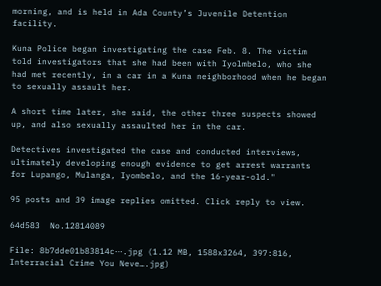morning, and is held in Ada County’s Juvenile Detention facility.

Kuna Police began investigating the case Feb. 8. The victim told investigators that she had been with Iyolmbelo, who she had met recently, in a car in a Kuna neighborhood when he began to sexually assault her.

A short time later, she said, the other three suspects showed up, and also sexually assaulted her in the car.

Detectives investigated the case and conducted interviews, ultimately developing enough evidence to get arrest warrants for Lupango, Mulanga, Iyombelo, and the 16-year-old."

95 posts and 39 image replies omitted. Click reply to view.

64d583  No.12814089

File: 8b7dde01b83814c⋯.jpg (1.12 MB, 1588x3264, 397:816, Interracial Crime You Neve….jpg)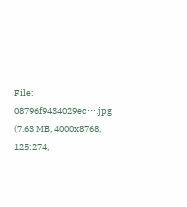File: 08796f9434029ec⋯.jpg (7.63 MB, 4000x8768, 125:274,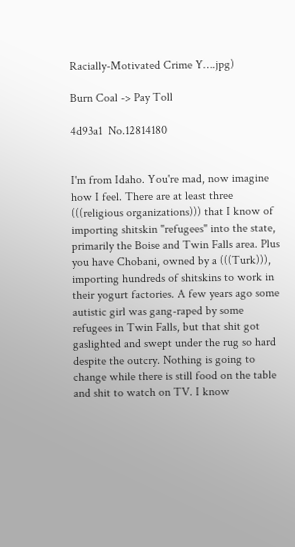Racially-Motivated Crime Y….jpg)

Burn Coal -> Pay Toll

4d93a1  No.12814180


I'm from Idaho. You're mad, now imagine how I feel. There are at least three (((religious organizations))) that I know of importing shitskin "refugees" into the state, primarily the Boise and Twin Falls area. Plus you have Chobani, owned by a (((Turk))), importing hundreds of shitskins to work in their yogurt factories. A few years ago some autistic girl was gang-raped by some refugees in Twin Falls, but that shit got gaslighted and swept under the rug so hard despite the outcry. Nothing is going to change while there is still food on the table and shit to watch on TV. I know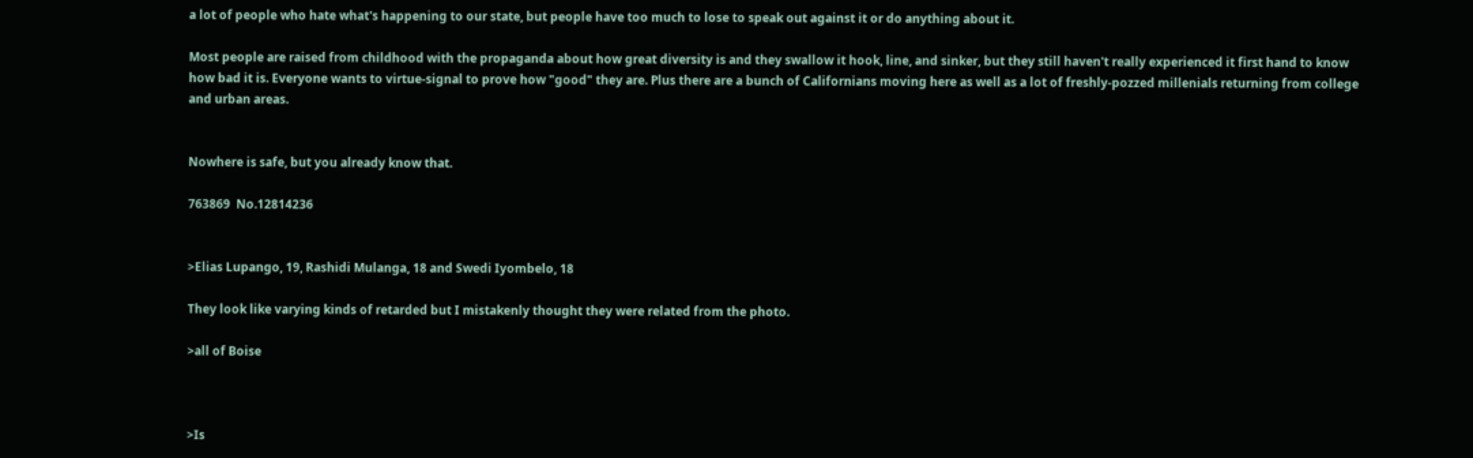a lot of people who hate what's happening to our state, but people have too much to lose to speak out against it or do anything about it.

Most people are raised from childhood with the propaganda about how great diversity is and they swallow it hook, line, and sinker, but they still haven't really experienced it first hand to know how bad it is. Everyone wants to virtue-signal to prove how "good" they are. Plus there are a bunch of Californians moving here as well as a lot of freshly-pozzed millenials returning from college and urban areas.


Nowhere is safe, but you already know that.

763869  No.12814236


>Elias Lupango, 19, Rashidi Mulanga, 18 and Swedi Iyombelo, 18

They look like varying kinds of retarded but I mistakenly thought they were related from the photo.

>all of Boise



>Is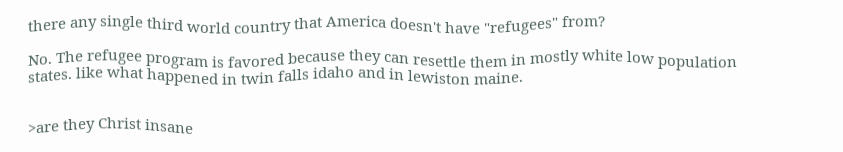there any single third world country that America doesn't have "refugees" from?

No. The refugee program is favored because they can resettle them in mostly white low population states. like what happened in twin falls idaho and in lewiston maine.


>are they Christ insane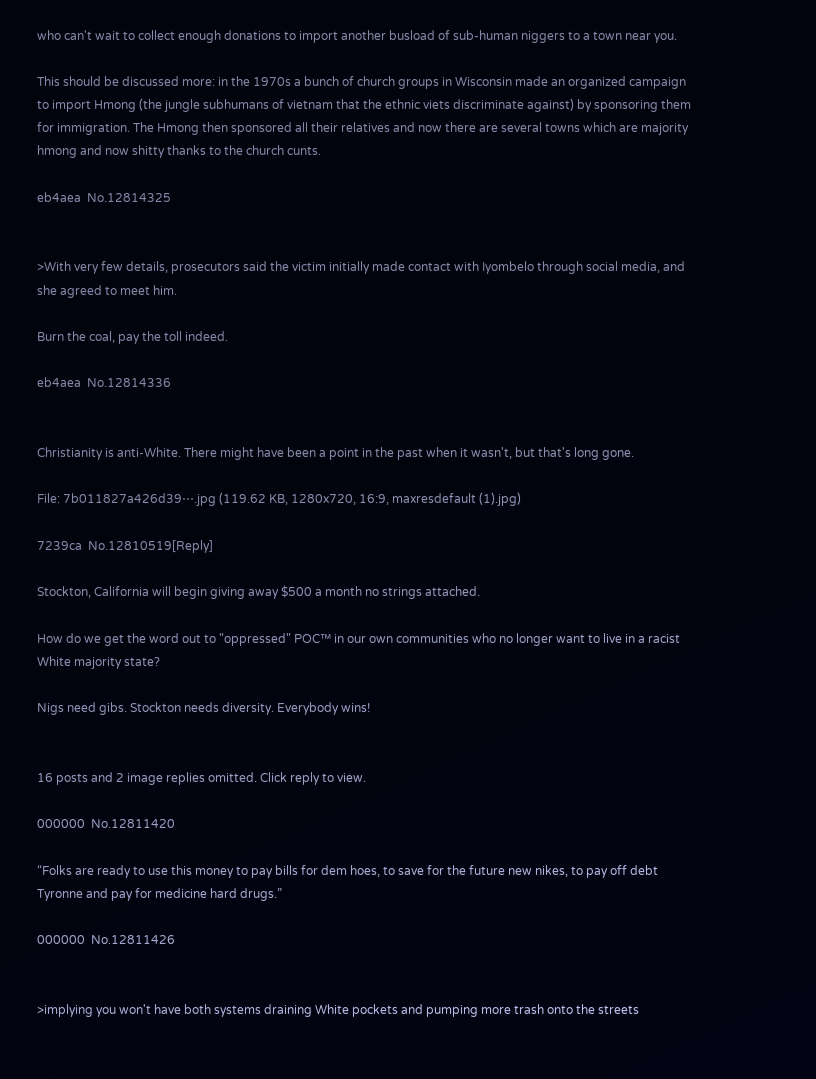who can't wait to collect enough donations to import another busload of sub-human niggers to a town near you.

This should be discussed more: in the 1970s a bunch of church groups in Wisconsin made an organized campaign to import Hmong (the jungle subhumans of vietnam that the ethnic viets discriminate against) by sponsoring them for immigration. The Hmong then sponsored all their relatives and now there are several towns which are majority hmong and now shitty thanks to the church cunts.

eb4aea  No.12814325


>With very few details, prosecutors said the victim initially made contact with Iyombelo through social media, and she agreed to meet him.

Burn the coal, pay the toll indeed.

eb4aea  No.12814336


Christianity is anti-White. There might have been a point in the past when it wasn't, but that's long gone.

File: 7b011827a426d39⋯.jpg (119.62 KB, 1280x720, 16:9, maxresdefault (1).jpg)

7239ca  No.12810519[Reply]

Stockton, California will begin giving away $500 a month no strings attached.

How do we get the word out to "oppressed" POC™ in our own communities who no longer want to live in a racist White majority state?

Nigs need gibs. Stockton needs diversity. Everybody wins!


16 posts and 2 image replies omitted. Click reply to view.

000000  No.12811420

“Folks are ready to use this money to pay bills for dem hoes, to save for the future new nikes, to pay off debt Tyronne and pay for medicine hard drugs.”

000000  No.12811426


>implying you won't have both systems draining White pockets and pumping more trash onto the streets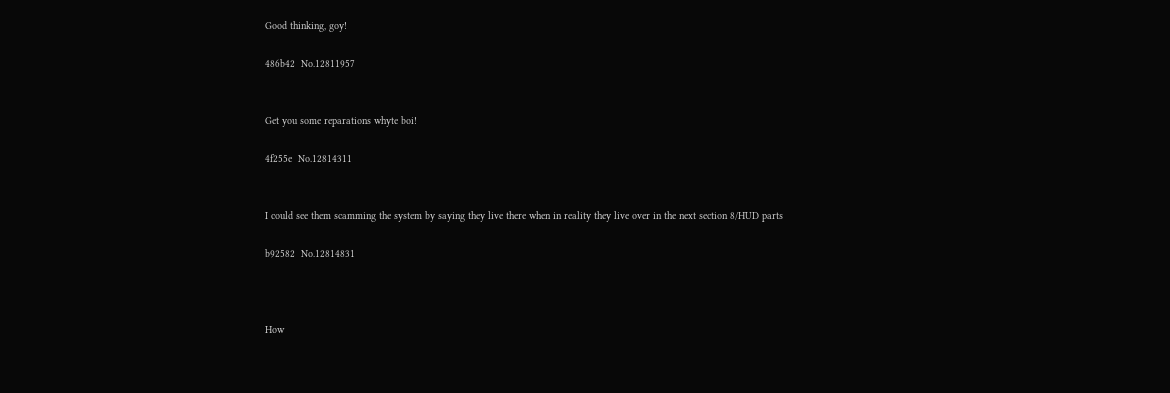Good thinking, goy!

486b42  No.12811957


Get you some reparations whyte boi!

4f255e  No.12814311


I could see them scamming the system by saying they live there when in reality they live over in the next section 8/HUD parts

b92582  No.12814831



How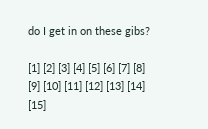do I get in on these gibs?

[1] [2] [3] [4] [5] [6] [7] [8] [9] [10] [11] [12] [13] [14] [15]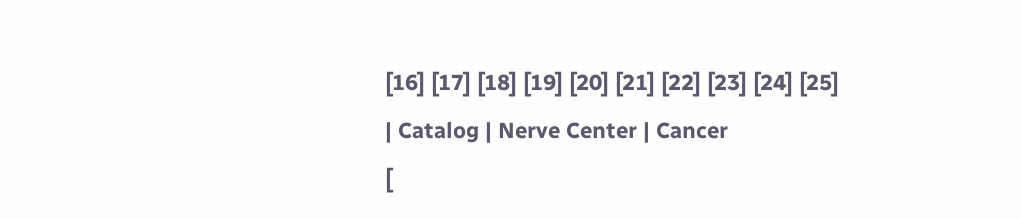[16] [17] [18] [19] [20] [21] [22] [23] [24] [25]
| Catalog | Nerve Center | Cancer
[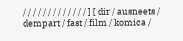/ / / / / / / / / / / / / ] [ dir / ausneets / dempart / fast / film / komica /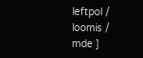leftpol / loomis / mde ]